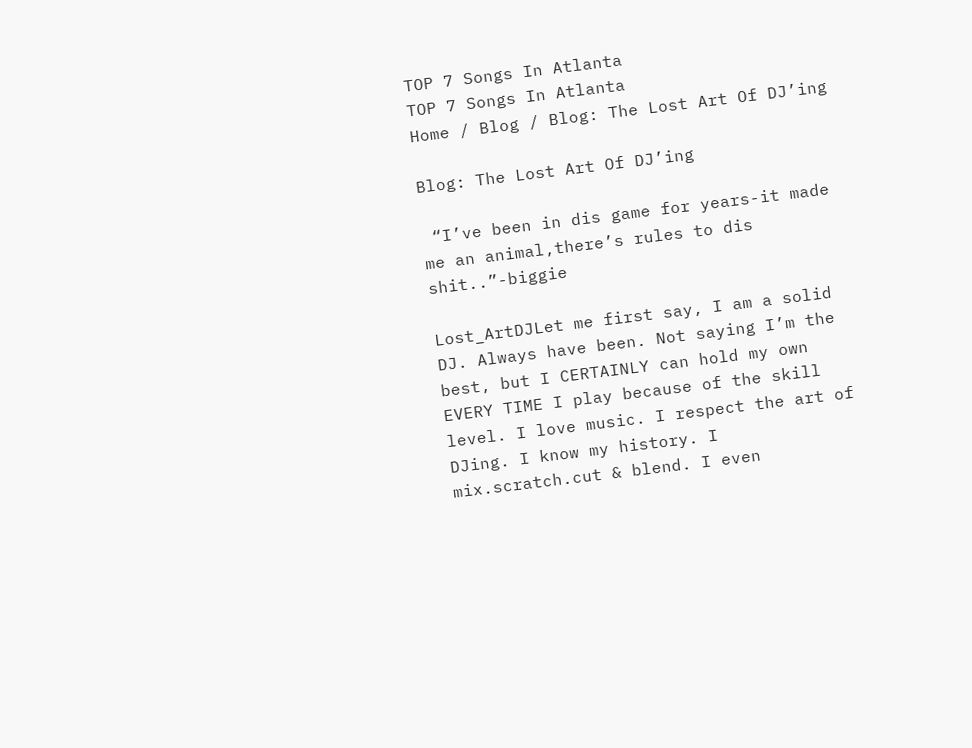TOP 7 Songs In Atlanta
TOP 7 Songs In Atlanta
Home / Blog / Blog: The Lost Art Of DJ’ing

Blog: The Lost Art Of DJ’ing

 “I’ve been in dis game for years-it made me an animal,there’s rules to dis shit..”-biggie

Lost_ArtDJLet me first say, I am a solid DJ. Always have been. Not saying I’m the best, but I CERTAINLY can hold my own EVERY TIME I play because of the skill level. I love music. I respect the art of DJing. I know my history. I mix.scratch.cut & blend. I even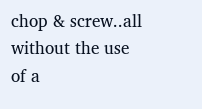chop & screw..all without the use of a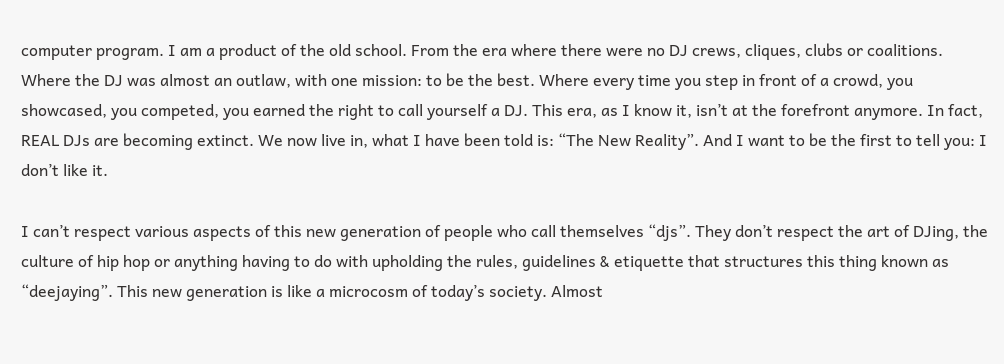computer program. I am a product of the old school. From the era where there were no DJ crews, cliques, clubs or coalitions. Where the DJ was almost an outlaw, with one mission: to be the best. Where every time you step in front of a crowd, you showcased, you competed, you earned the right to call yourself a DJ. This era, as I know it, isn’t at the forefront anymore. In fact, REAL DJs are becoming extinct. We now live in, what I have been told is: “The New Reality”. And I want to be the first to tell you: I don’t like it.

I can’t respect various aspects of this new generation of people who call themselves “djs”. They don’t respect the art of DJing, the culture of hip hop or anything having to do with upholding the rules, guidelines & etiquette that structures this thing known as “deejaying”. This new generation is like a microcosm of today’s society. Almost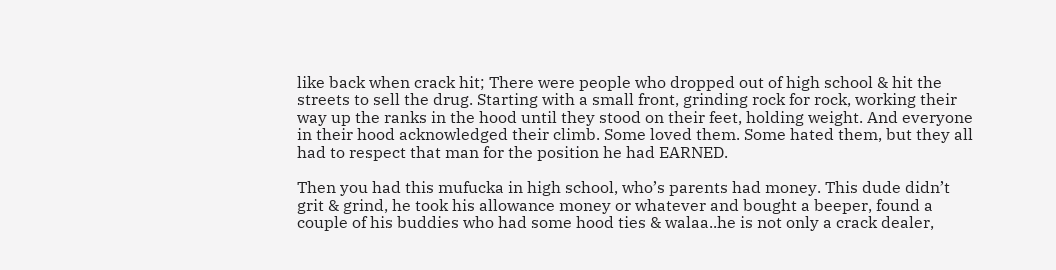like back when crack hit; There were people who dropped out of high school & hit the streets to sell the drug. Starting with a small front, grinding rock for rock, working their way up the ranks in the hood until they stood on their feet, holding weight. And everyone in their hood acknowledged their climb. Some loved them. Some hated them, but they all had to respect that man for the position he had EARNED.

Then you had this mufucka in high school, who’s parents had money. This dude didn’t grit & grind, he took his allowance money or whatever and bought a beeper, found a couple of his buddies who had some hood ties & walaa..he is not only a crack dealer,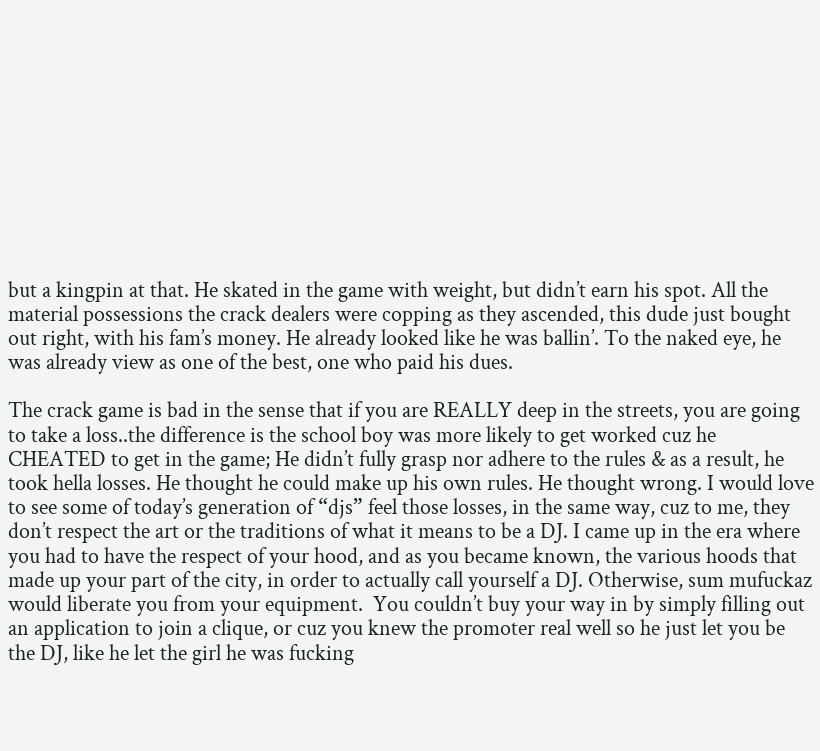but a kingpin at that. He skated in the game with weight, but didn’t earn his spot. All the material possessions the crack dealers were copping as they ascended, this dude just bought out right, with his fam’s money. He already looked like he was ballin’. To the naked eye, he was already view as one of the best, one who paid his dues.

The crack game is bad in the sense that if you are REALLY deep in the streets, you are going to take a loss..the difference is the school boy was more likely to get worked cuz he CHEATED to get in the game; He didn’t fully grasp nor adhere to the rules & as a result, he took hella losses. He thought he could make up his own rules. He thought wrong. I would love to see some of today’s generation of “djs” feel those losses, in the same way, cuz to me, they don’t respect the art or the traditions of what it means to be a DJ. I came up in the era where you had to have the respect of your hood, and as you became known, the various hoods that made up your part of the city, in order to actually call yourself a DJ. Otherwise, sum mufuckaz would liberate you from your equipment.  You couldn’t buy your way in by simply filling out an application to join a clique, or cuz you knew the promoter real well so he just let you be the DJ, like he let the girl he was fucking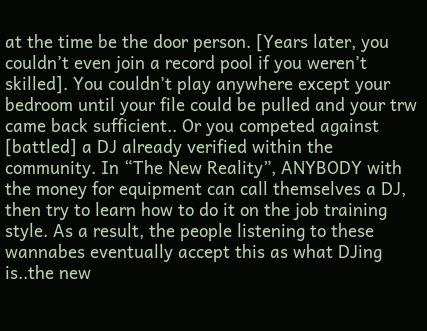at the time be the door person. [Years later, you couldn’t even join a record pool if you weren’t skilled]. You couldn’t play anywhere except your bedroom until your file could be pulled and your trw came back sufficient.. Or you competed against [battled] a DJ already verified within the community. In “The New Reality”, ANYBODY with the money for equipment can call themselves a DJ, then try to learn how to do it on the job training style. As a result, the people listening to these wannabes eventually accept this as what DJing is..the new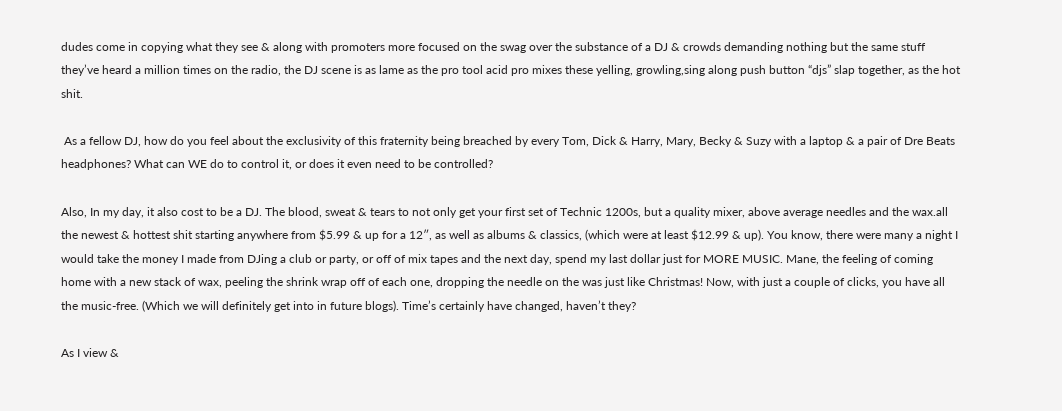dudes come in copying what they see & along with promoters more focused on the swag over the substance of a DJ & crowds demanding nothing but the same stuff they’ve heard a million times on the radio, the DJ scene is as lame as the pro tool acid pro mixes these yelling, growling,sing along push button “djs” slap together, as the hot shit.

 As a fellow DJ, how do you feel about the exclusivity of this fraternity being breached by every Tom, Dick & Harry, Mary, Becky & Suzy with a laptop & a pair of Dre Beats headphones? What can WE do to control it, or does it even need to be controlled?

Also, In my day, it also cost to be a DJ. The blood, sweat & tears to not only get your first set of Technic 1200s, but a quality mixer, above average needles and the wax.all the newest & hottest shit starting anywhere from $5.99 & up for a 12″, as well as albums & classics, (which were at least $12.99 & up). You know, there were many a night I would take the money I made from DJing a club or party, or off of mix tapes and the next day, spend my last dollar just for MORE MUSIC. Mane, the feeling of coming home with a new stack of wax, peeling the shrink wrap off of each one, dropping the needle on the was just like Christmas! Now, with just a couple of clicks, you have all the music-free. (Which we will definitely get into in future blogs). Time’s certainly have changed, haven’t they?

As I view &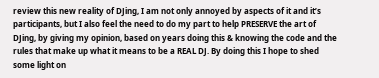review this new reality of DJing, I am not only annoyed by aspects of it and it’s participants, but I also feel the need to do my part to help PRESERVE the art of DJing, by giving my opinion, based on years doing this & knowing the code and the rules that make up what it means to be a REAL DJ. By doing this I hope to shed some light on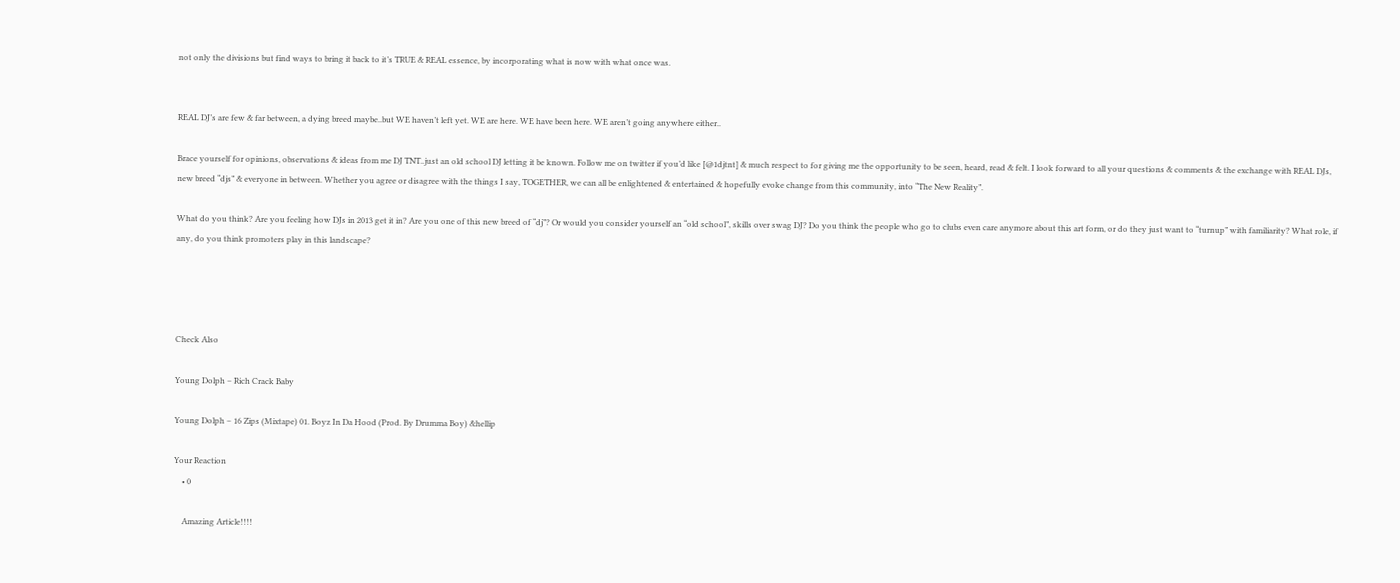not only the divisions but find ways to bring it back to it’s TRUE & REAL essence, by incorporating what is now with what once was.


REAL DJ’s are few & far between, a dying breed maybe..but WE haven’t left yet. WE are here. WE have been here. WE aren’t going anywhere either..

Brace yourself for opinions, observations & ideas from me DJ TNT..just an old school DJ letting it be known. Follow me on twitter if you’d like [@1djtnt] & much respect to for giving me the opportunity to be seen, heard, read & felt. I look forward to all your questions & comments & the exchange with REAL DJs, new breed “djs” & everyone in between. Whether you agree or disagree with the things I say, TOGETHER, we can all be enlightened & entertained & hopefully evoke change from this community, into “The New Reality”.

What do you think? Are you feeling how DJs in 2013 get it in? Are you one of this new breed of “dj”? Or would you consider yourself an “old school”, skills over swag DJ? Do you think the people who go to clubs even care anymore about this art form, or do they just want to “turnup” with familiarity? What role, if any, do you think promoters play in this landscape?




Check Also

Young Dolph – Rich Crack Baby

Young Dolph – 16 Zips (Mixtape) 01. Boyz In Da Hood (Prod. By Drumma Boy) &hellip

Your Reaction
    • 0

    Amazing Article!!!!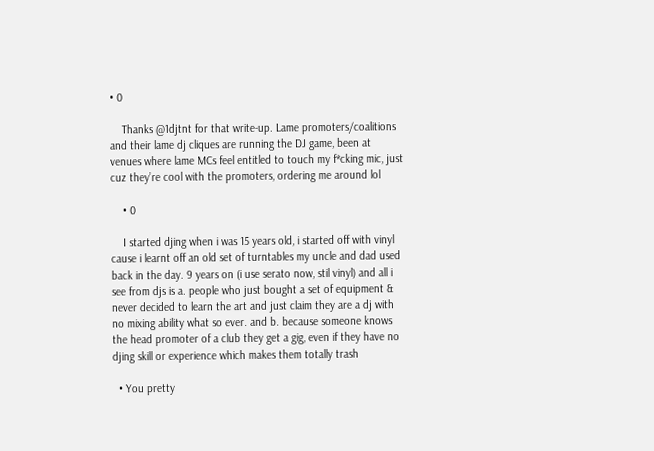• 0

    Thanks @1djtnt for that write-up. Lame promoters/coalitions and their lame dj cliques are running the DJ game, been at venues where lame MCs feel entitled to touch my f*cking mic, just cuz they’re cool with the promoters, ordering me around lol

    • 0

    I started djing when i was 15 years old, i started off with vinyl cause i learnt off an old set of turntables my uncle and dad used back in the day. 9 years on (i use serato now, stil vinyl) and all i see from djs is a. people who just bought a set of equipment & never decided to learn the art and just claim they are a dj with no mixing ability what so ever. and b. because someone knows the head promoter of a club they get a gig, even if they have no djing skill or experience which makes them totally trash

  • You pretty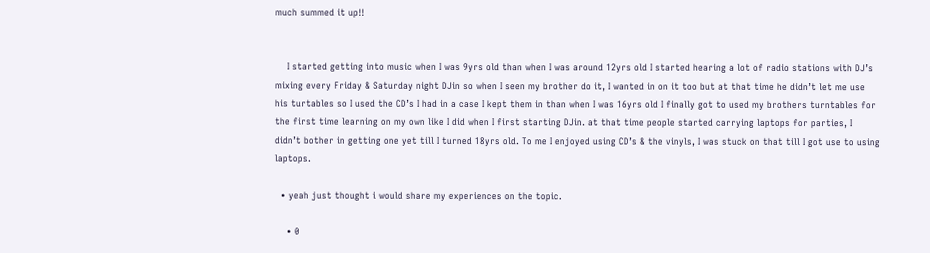much summed it up!!


    I started getting into music when I was 9yrs old than when I was around 12yrs old I started hearing a lot of radio stations with DJ’s mixing every Friday & Saturday night DJin so when I seen my brother do it, I wanted in on it too but at that time he didn’t let me use his turtables so I used the CD’s I had in a case I kept them in than when I was 16yrs old I finally got to used my brothers turntables for the first time learning on my own like I did when I first starting DJin. at that time people started carrying laptops for parties, I didn’t bother in getting one yet till I turned 18yrs old. To me I enjoyed using CD’s & the vinyls, I was stuck on that till I got use to using laptops.

  • yeah just thought i would share my experiences on the topic.

    • 0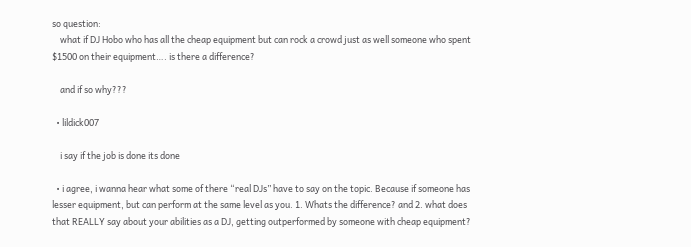so question:
    what if DJ Hobo who has all the cheap equipment but can rock a crowd just as well someone who spent $1500 on their equipment…. is there a difference?

    and if so why???

  • lildick007

    i say if the job is done its done

  • i agree, i wanna hear what some of there “real DJs” have to say on the topic. Because if someone has lesser equipment, but can perform at the same level as you. 1. Whats the difference? and 2. what does that REALLY say about your abilities as a DJ, getting outperformed by someone with cheap equipment?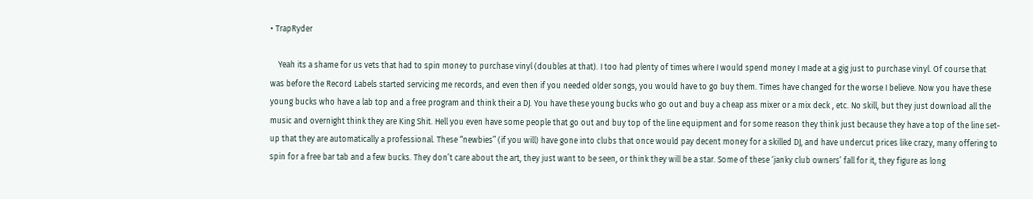• TrapRyder

    Yeah its a shame for us vets that had to spin money to purchase vinyl (doubles at that). I too had plenty of times where I would spend money I made at a gig just to purchase vinyl. Of course that was before the Record Labels started servicing me records, and even then if you needed older songs, you would have to go buy them. Times have changed for the worse I believe. Now you have these young bucks who have a lab top and a free program and think their a DJ. You have these young bucks who go out and buy a cheap ass mixer or a mix deck , etc. No skill, but they just download all the music and overnight think they are King Shit. Hell you even have some people that go out and buy top of the line equipment and for some reason they think just because they have a top of the line set-up that they are automatically a professional. These “newbies” (if you will) have gone into clubs that once would pay decent money for a skilled DJ, and have undercut prices like crazy, many offering to spin for a free bar tab and a few bucks. They don’t care about the art, they just want to be seen, or think they will be a star. Some of these ‘janky club owners’ fall for it, they figure as long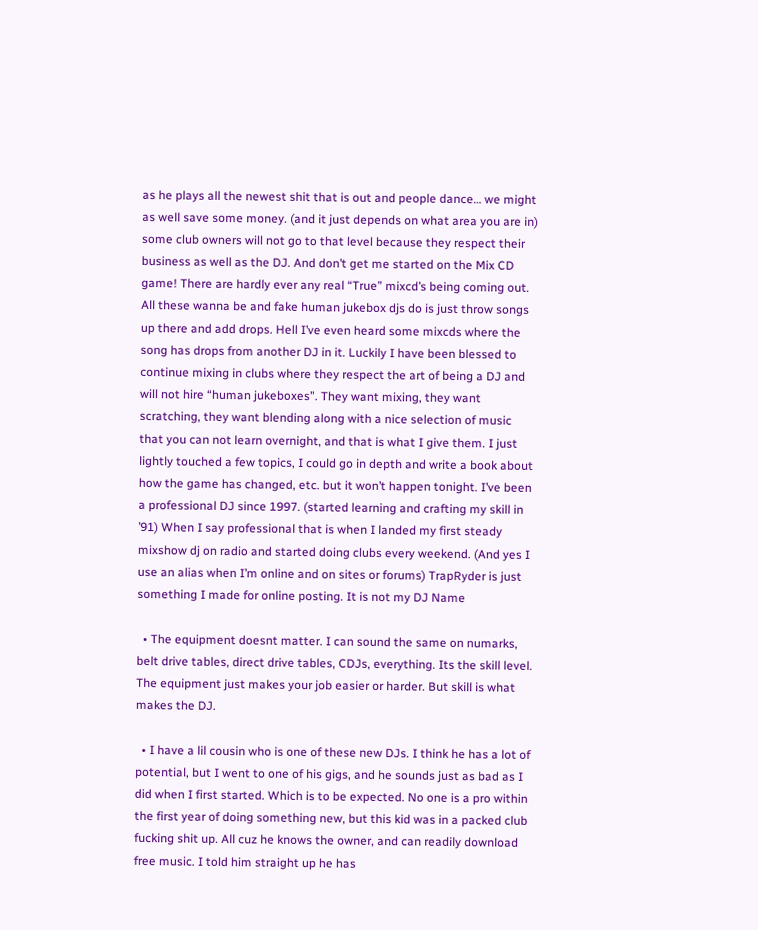as he plays all the newest shit that is out and people dance… we might as well save some money. (and it just depends on what area you are in) some club owners will not go to that level because they respect their business as well as the DJ. And don’t get me started on the Mix CD game! There are hardly ever any real “True” mixcd’s being coming out. All these wanna be and fake human jukebox djs do is just throw songs up there and add drops. Hell I’ve even heard some mixcds where the song has drops from another DJ in it. Luckily I have been blessed to continue mixing in clubs where they respect the art of being a DJ and will not hire “human jukeboxes”. They want mixing, they want scratching, they want blending along with a nice selection of music that you can not learn overnight, and that is what I give them. I just lightly touched a few topics, I could go in depth and write a book about how the game has changed, etc. but it won’t happen tonight. I’ve been a professional DJ since 1997. (started learning and crafting my skill in ’91) When I say professional that is when I landed my first steady mixshow dj on radio and started doing clubs every weekend. (And yes I use an alias when I’m online and on sites or forums) TrapRyder is just something I made for online posting. It is not my DJ Name

  • The equipment doesnt matter. I can sound the same on numarks, belt drive tables, direct drive tables, CDJs, everything. Its the skill level. The equipment just makes your job easier or harder. But skill is what makes the DJ.

  • I have a lil cousin who is one of these new DJs. I think he has a lot of potential, but I went to one of his gigs, and he sounds just as bad as I did when I first started. Which is to be expected. No one is a pro within the first year of doing something new, but this kid was in a packed club fucking shit up. All cuz he knows the owner, and can readily download free music. I told him straight up he has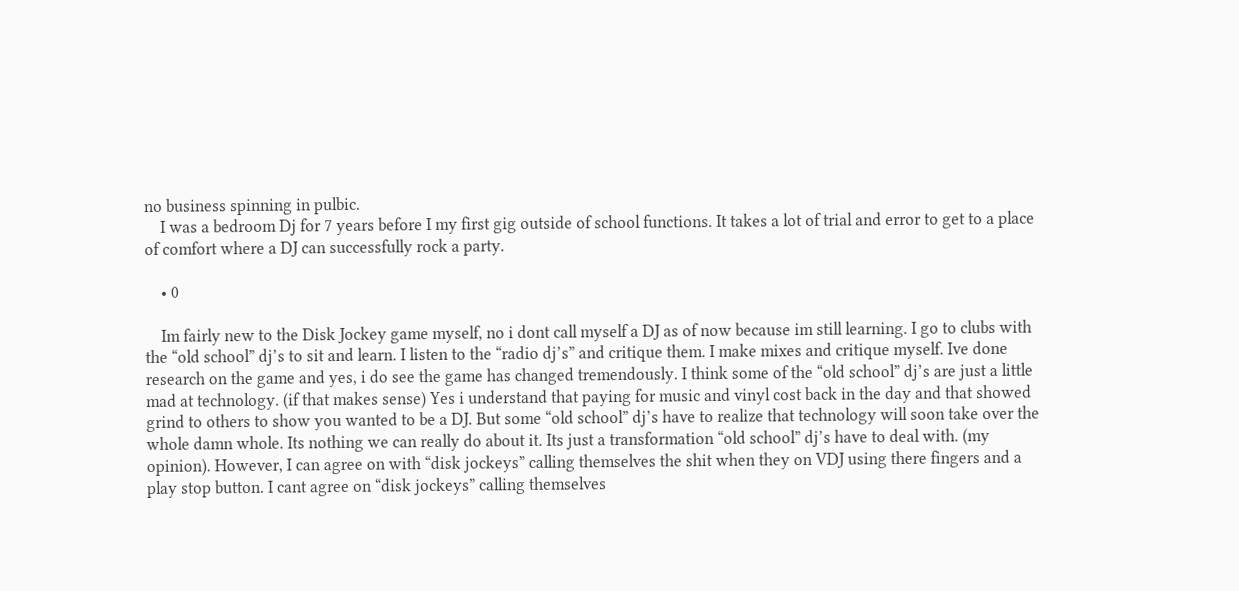no business spinning in pulbic.
    I was a bedroom Dj for 7 years before I my first gig outside of school functions. It takes a lot of trial and error to get to a place of comfort where a DJ can successfully rock a party.

    • 0

    Im fairly new to the Disk Jockey game myself, no i dont call myself a DJ as of now because im still learning. I go to clubs with the “old school” dj’s to sit and learn. I listen to the “radio dj’s” and critique them. I make mixes and critique myself. Ive done research on the game and yes, i do see the game has changed tremendously. I think some of the “old school” dj’s are just a little mad at technology. (if that makes sense) Yes i understand that paying for music and vinyl cost back in the day and that showed grind to others to show you wanted to be a DJ. But some “old school” dj’s have to realize that technology will soon take over the whole damn whole. Its nothing we can really do about it. Its just a transformation “old school” dj’s have to deal with. (my opinion). However, I can agree on with “disk jockeys” calling themselves the shit when they on VDJ using there fingers and a play stop button. I cant agree on “disk jockeys” calling themselves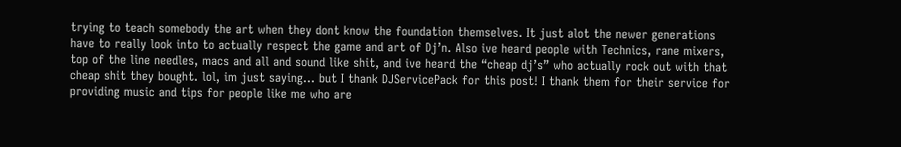trying to teach somebody the art when they dont know the foundation themselves. It just alot the newer generations have to really look into to actually respect the game and art of Dj’n. Also ive heard people with Technics, rane mixers, top of the line needles, macs and all and sound like shit, and ive heard the “cheap dj’s” who actually rock out with that cheap shit they bought. lol, im just saying… but I thank DJServicePack for this post! I thank them for their service for providing music and tips for people like me who are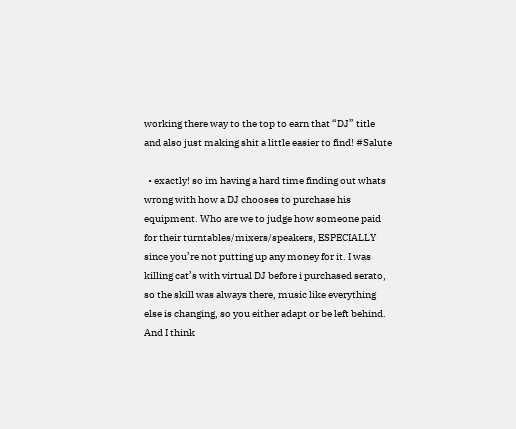working there way to the top to earn that “DJ” title and also just making shit a little easier to find! #Salute

  • exactly! so im having a hard time finding out whats wrong with how a DJ chooses to purchase his equipment. Who are we to judge how someone paid for their turntables/mixers/speakers, ESPECIALLY since you’re not putting up any money for it. I was killing cat’s with virtual DJ before i purchased serato, so the skill was always there, music like everything else is changing, so you either adapt or be left behind. And I think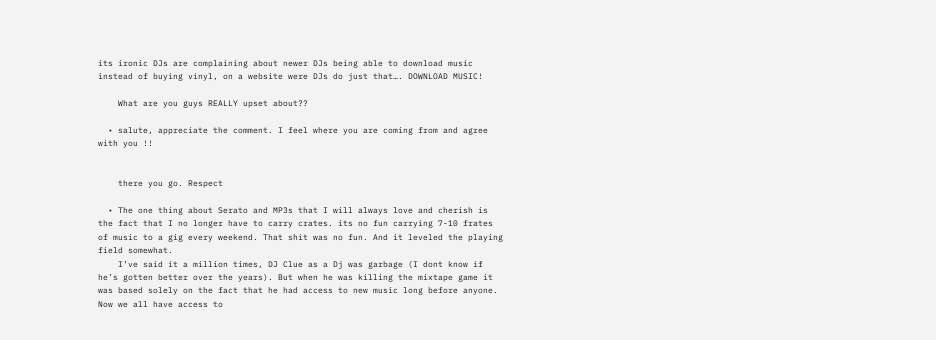its ironic DJs are complaining about newer DJs being able to download music instead of buying vinyl, on a website were DJs do just that…. DOWNLOAD MUSIC!

    What are you guys REALLY upset about??

  • salute, appreciate the comment. I feel where you are coming from and agree with you !!


    there you go. Respect

  • The one thing about Serato and MP3s that I will always love and cherish is the fact that I no longer have to carry crates. its no fun carrying 7-10 frates of music to a gig every weekend. That shit was no fun. And it leveled the playing field somewhat.
    I’ve said it a million times, DJ Clue as a Dj was garbage (I dont know if he’s gotten better over the years). But when he was killing the mixtape game it was based solely on the fact that he had access to new music long before anyone. Now we all have access to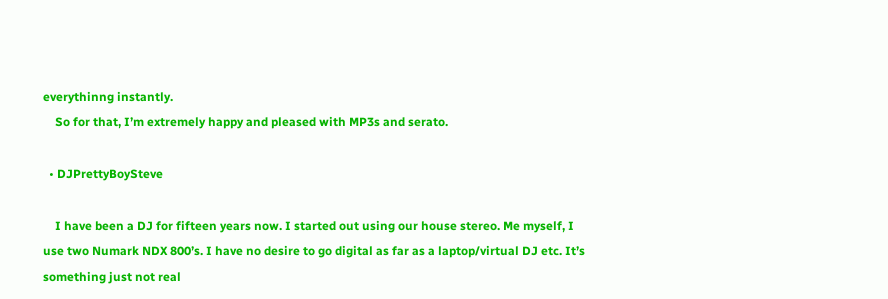everythinng instantly.
    So for that, I’m extremely happy and pleased with MP3s and serato.

  • DJPrettyBoySteve

    I have been a DJ for fifteen years now. I started out using our house stereo. Me myself, I use two Numark NDX 800’s. I have no desire to go digital as far as a laptop/virtual DJ etc. It’s something just not real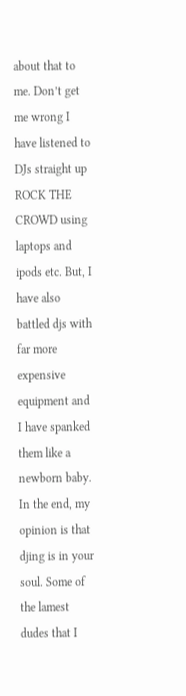about that to me. Don’t get me wrong I have listened to DJs straight up ROCK THE CROWD using laptops and ipods etc. But, I have also battled djs with far more expensive equipment and I have spanked them like a newborn baby. In the end, my opinion is that djing is in your soul. Some of the lamest dudes that I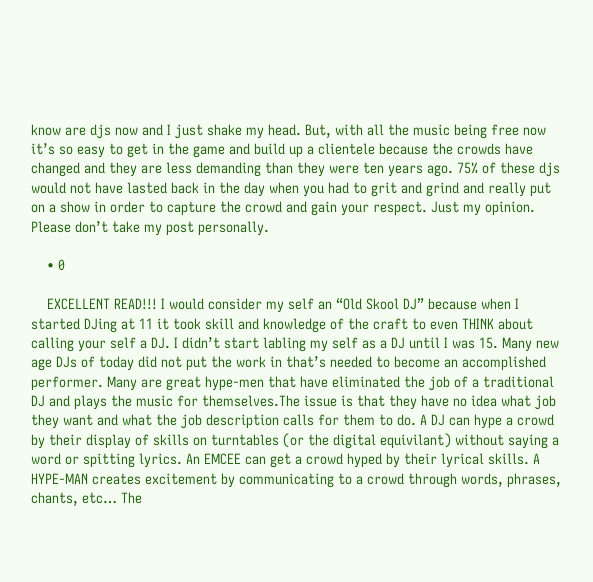know are djs now and I just shake my head. But, with all the music being free now it’s so easy to get in the game and build up a clientele because the crowds have changed and they are less demanding than they were ten years ago. 75% of these djs would not have lasted back in the day when you had to grit and grind and really put on a show in order to capture the crowd and gain your respect. Just my opinion. Please don’t take my post personally.

    • 0

    EXCELLENT READ!!! I would consider my self an “Old Skool DJ” because when I started DJing at 11 it took skill and knowledge of the craft to even THINK about calling your self a DJ. I didn’t start labling my self as a DJ until I was 15. Many new age DJs of today did not put the work in that’s needed to become an accomplished performer. Many are great hype-men that have eliminated the job of a traditional DJ and plays the music for themselves.The issue is that they have no idea what job they want and what the job description calls for them to do. A DJ can hype a crowd by their display of skills on turntables (or the digital equivilant) without saying a word or spitting lyrics. An EMCEE can get a crowd hyped by their lyrical skills. A HYPE-MAN creates excitement by communicating to a crowd through words, phrases, chants, etc… The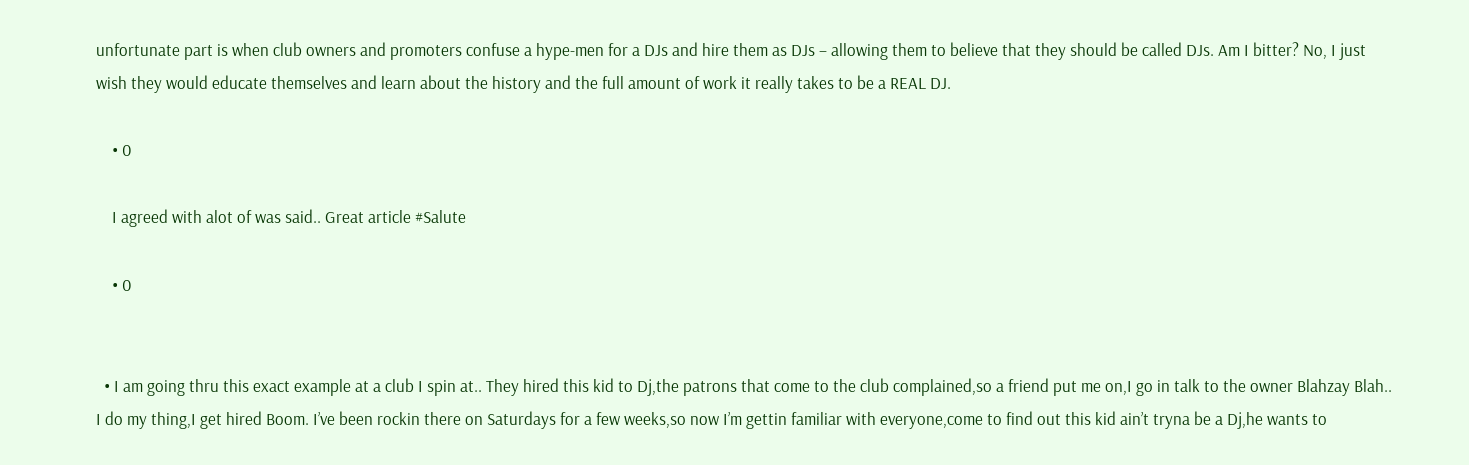unfortunate part is when club owners and promoters confuse a hype-men for a DJs and hire them as DJs – allowing them to believe that they should be called DJs. Am I bitter? No, I just wish they would educate themselves and learn about the history and the full amount of work it really takes to be a REAL DJ.

    • 0

    I agreed with alot of was said.. Great article #Salute

    • 0


  • I am going thru this exact example at a club I spin at.. They hired this kid to Dj,the patrons that come to the club complained,so a friend put me on,I go in talk to the owner Blahzay Blah.. I do my thing,I get hired Boom. I’ve been rockin there on Saturdays for a few weeks,so now I’m gettin familiar with everyone,come to find out this kid ain’t tryna be a Dj,he wants to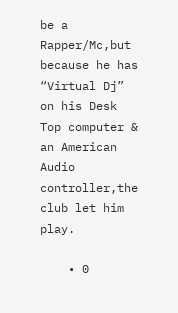be a Rapper/Mc,but because he has “Virtual Dj” on his Desk Top computer & an American Audio controller,the club let him play.

    • 0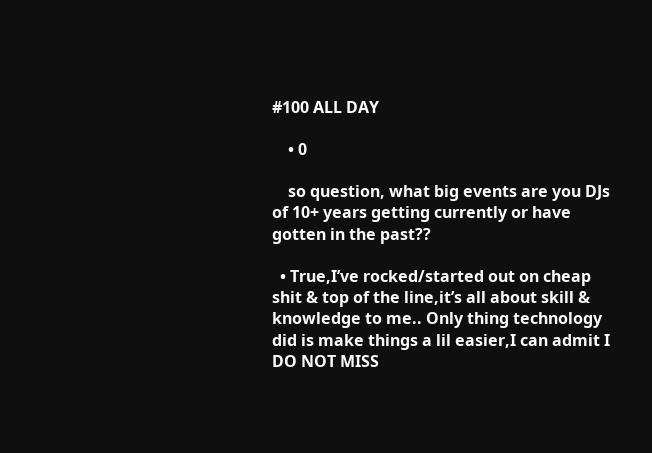#100 ALL DAY

    • 0

    so question, what big events are you DJs of 10+ years getting currently or have gotten in the past??

  • True,I’ve rocked/started out on cheap shit & top of the line,it’s all about skill & knowledge to me.. Only thing technology did is make things a lil easier,I can admit I DO NOT MISS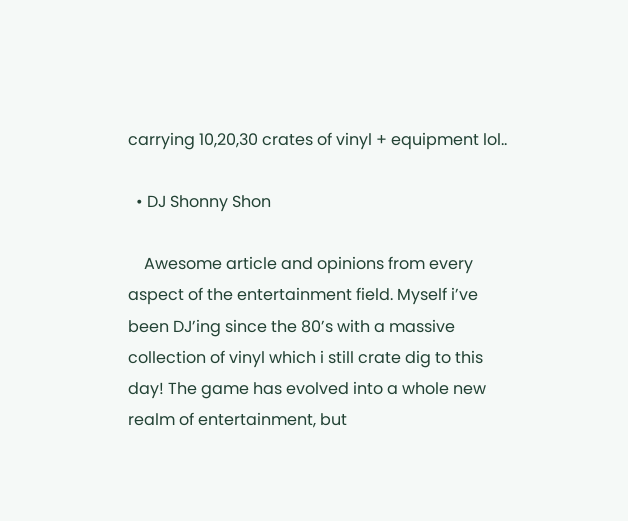carrying 10,20,30 crates of vinyl + equipment lol..

  • DJ Shonny Shon

    Awesome article and opinions from every aspect of the entertainment field. Myself i’ve been DJ’ing since the 80’s with a massive collection of vinyl which i still crate dig to this day! The game has evolved into a whole new realm of entertainment, but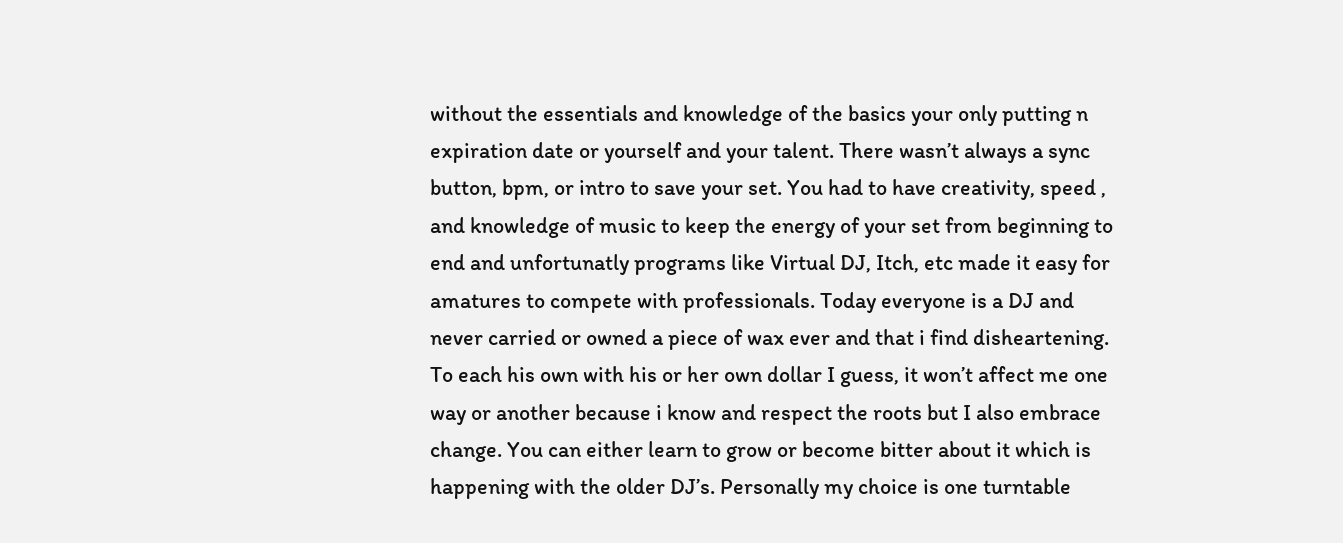without the essentials and knowledge of the basics your only putting n expiration date or yourself and your talent. There wasn’t always a sync button, bpm, or intro to save your set. You had to have creativity, speed , and knowledge of music to keep the energy of your set from beginning to end and unfortunatly programs like Virtual DJ, Itch, etc made it easy for amatures to compete with professionals. Today everyone is a DJ and never carried or owned a piece of wax ever and that i find disheartening. To each his own with his or her own dollar I guess, it won’t affect me one way or another because i know and respect the roots but I also embrace change. You can either learn to grow or become bitter about it which is happening with the older DJ’s. Personally my choice is one turntable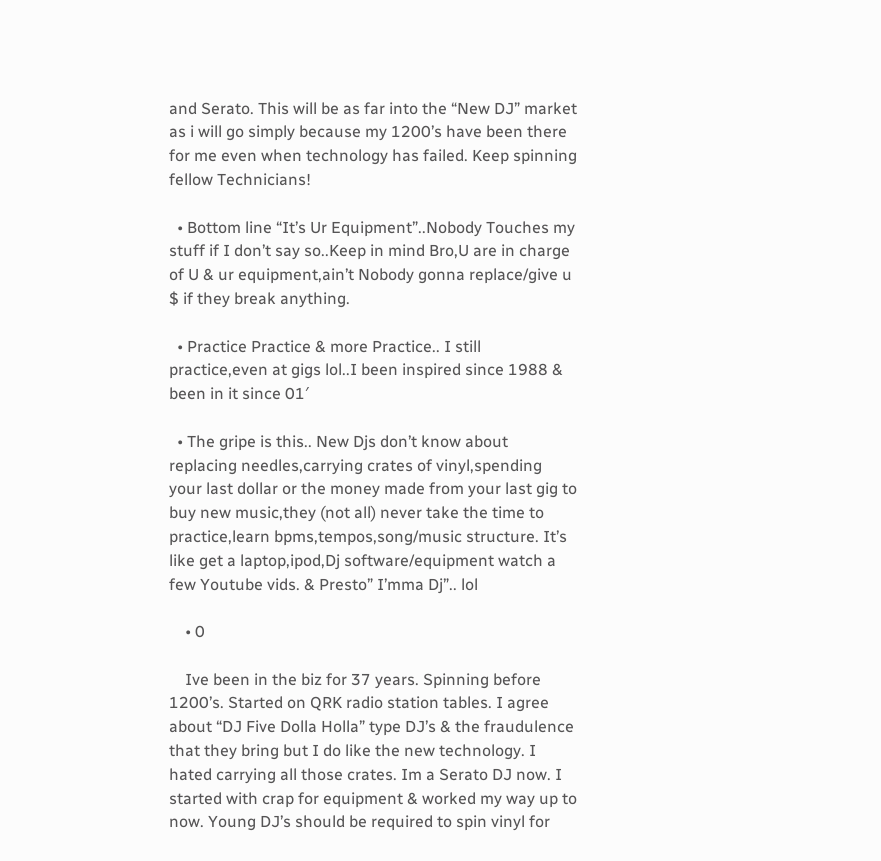and Serato. This will be as far into the “New DJ” market as i will go simply because my 1200’s have been there for me even when technology has failed. Keep spinning fellow Technicians!

  • Bottom line “It’s Ur Equipment”..Nobody Touches my stuff if I don’t say so..Keep in mind Bro,U are in charge of U & ur equipment,ain’t Nobody gonna replace/give u $ if they break anything.

  • Practice Practice & more Practice.. I still practice,even at gigs lol..I been inspired since 1988 & been in it since 01′

  • The gripe is this.. New Djs don’t know about replacing needles,carrying crates of vinyl,spending your last dollar or the money made from your last gig to buy new music,they (not all) never take the time to practice,learn bpms,tempos,song/music structure. It’s like get a laptop,ipod,Dj software/equipment watch a few Youtube vids. & Presto” I’mma Dj”.. lol

    • 0

    Ive been in the biz for 37 years. Spinning before 1200’s. Started on QRK radio station tables. I agree about “DJ Five Dolla Holla” type DJ’s & the fraudulence that they bring but I do like the new technology. I hated carrying all those crates. Im a Serato DJ now. I started with crap for equipment & worked my way up to now. Young DJ’s should be required to spin vinyl for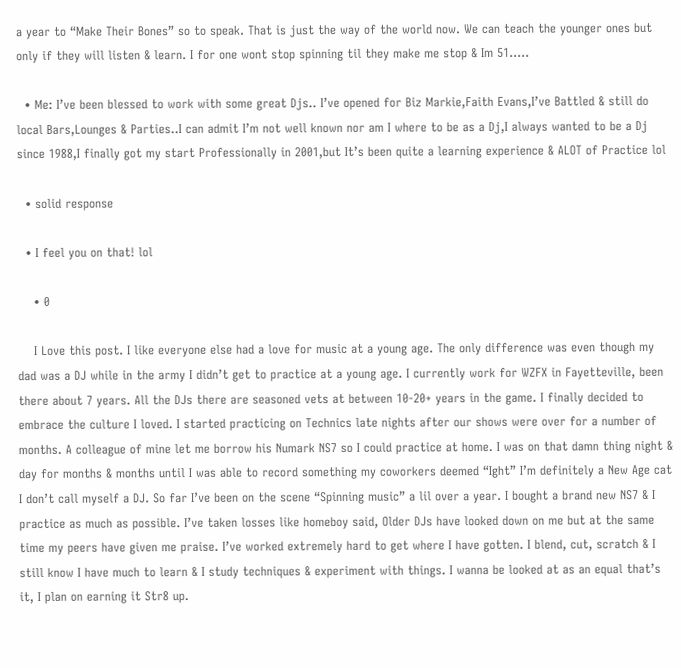a year to “Make Their Bones” so to speak. That is just the way of the world now. We can teach the younger ones but only if they will listen & learn. I for one wont stop spinning til they make me stop & Im 51…..

  • Me: I’ve been blessed to work with some great Djs.. I’ve opened for Biz Markie,Faith Evans,I’ve Battled & still do local Bars,Lounges & Parties..I can admit I’m not well known nor am I where to be as a Dj,I always wanted to be a Dj since 1988,I finally got my start Professionally in 2001,but It’s been quite a learning experience & ALOT of Practice lol

  • solid response

  • I feel you on that! lol

    • 0

    I Love this post. I like everyone else had a love for music at a young age. The only difference was even though my dad was a DJ while in the army I didn’t get to practice at a young age. I currently work for WZFX in Fayetteville, been there about 7 years. All the DJs there are seasoned vets at between 10-20+ years in the game. I finally decided to embrace the culture I loved. I started practicing on Technics late nights after our shows were over for a number of months. A colleague of mine let me borrow his Numark NS7 so I could practice at home. I was on that damn thing night & day for months & months until I was able to record something my coworkers deemed “Ight” I’m definitely a New Age cat I don’t call myself a DJ. So far I’ve been on the scene “Spinning music” a lil over a year. I bought a brand new NS7 & I practice as much as possible. I’ve taken losses like homeboy said, Older DJs have looked down on me but at the same time my peers have given me praise. I’ve worked extremely hard to get where I have gotten. I blend, cut, scratch & I still know I have much to learn & I study techniques & experiment with things. I wanna be looked at as an equal that’s it, I plan on earning it Str8 up.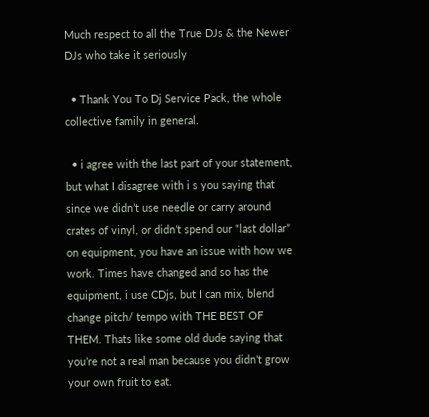Much respect to all the True DJs & the Newer DJs who take it seriously

  • Thank You To Dj Service Pack, the whole collective family in general.

  • i agree with the last part of your statement, but what I disagree with i s you saying that since we didn’t use needle or carry around crates of vinyl, or didn’t spend our “last dollar” on equipment, you have an issue with how we work. Times have changed and so has the equipment, i use CDjs, but I can mix, blend change pitch/ tempo with THE BEST OF THEM. Thats like some old dude saying that you’re not a real man because you didn’t grow your own fruit to eat.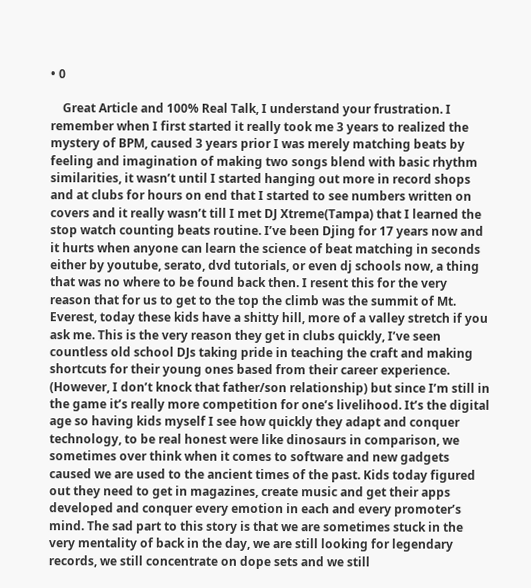• 0

    Great Article and 100% Real Talk, I understand your frustration. I remember when I first started it really took me 3 years to realized the mystery of BPM, caused 3 years prior I was merely matching beats by feeling and imagination of making two songs blend with basic rhythm similarities, it wasn’t until I started hanging out more in record shops and at clubs for hours on end that I started to see numbers written on covers and it really wasn’t till I met DJ Xtreme(Tampa) that I learned the stop watch counting beats routine. I’ve been Djing for 17 years now and it hurts when anyone can learn the science of beat matching in seconds either by youtube, serato, dvd tutorials, or even dj schools now, a thing that was no where to be found back then. I resent this for the very reason that for us to get to the top the climb was the summit of Mt. Everest, today these kids have a shitty hill, more of a valley stretch if you ask me. This is the very reason they get in clubs quickly, I’ve seen countless old school DJs taking pride in teaching the craft and making shortcuts for their young ones based from their career experience. (However, I don’t knock that father/son relationship) but since I’m still in the game it’s really more competition for one’s livelihood. It’s the digital age so having kids myself I see how quickly they adapt and conquer technology, to be real honest were like dinosaurs in comparison, we sometimes over think when it comes to software and new gadgets caused we are used to the ancient times of the past. Kids today figured out they need to get in magazines, create music and get their apps developed and conquer every emotion in each and every promoter’s mind. The sad part to this story is that we are sometimes stuck in the very mentality of back in the day, we are still looking for legendary records, we still concentrate on dope sets and we still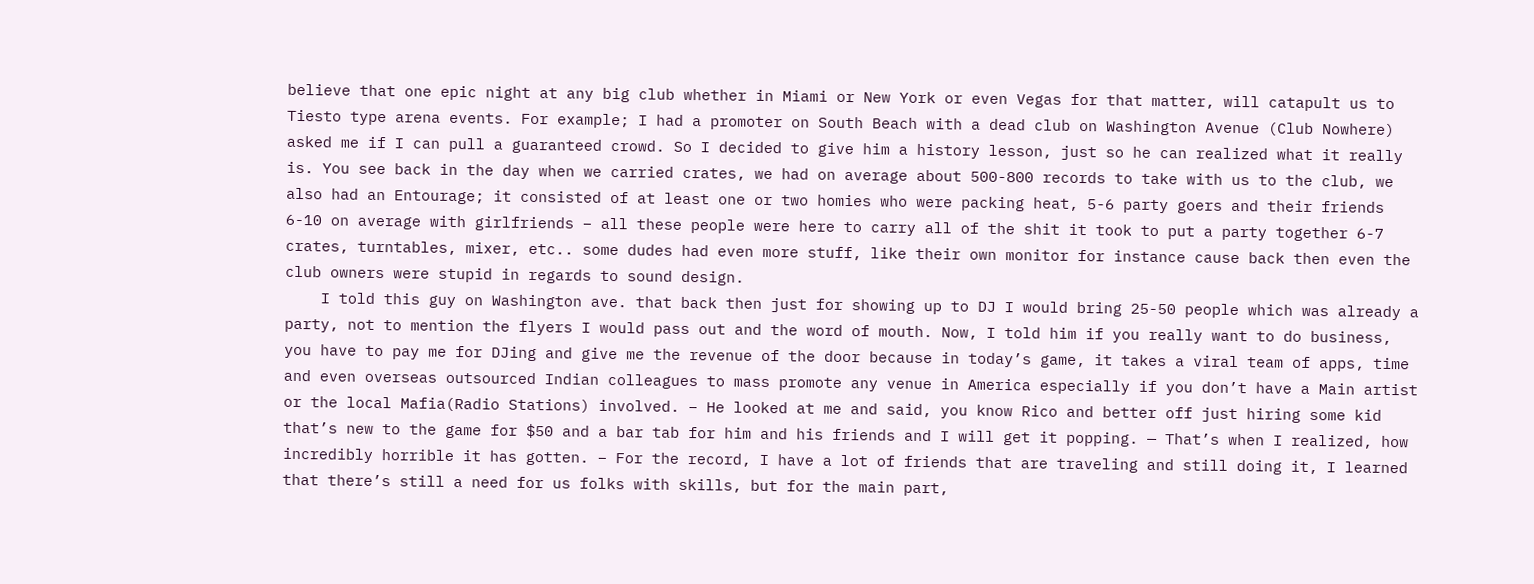believe that one epic night at any big club whether in Miami or New York or even Vegas for that matter, will catapult us to Tiesto type arena events. For example; I had a promoter on South Beach with a dead club on Washington Avenue (Club Nowhere) asked me if I can pull a guaranteed crowd. So I decided to give him a history lesson, just so he can realized what it really is. You see back in the day when we carried crates, we had on average about 500-800 records to take with us to the club, we also had an Entourage; it consisted of at least one or two homies who were packing heat, 5-6 party goers and their friends 6-10 on average with girlfriends – all these people were here to carry all of the shit it took to put a party together 6-7 crates, turntables, mixer, etc.. some dudes had even more stuff, like their own monitor for instance cause back then even the club owners were stupid in regards to sound design.
    I told this guy on Washington ave. that back then just for showing up to DJ I would bring 25-50 people which was already a party, not to mention the flyers I would pass out and the word of mouth. Now, I told him if you really want to do business, you have to pay me for DJing and give me the revenue of the door because in today’s game, it takes a viral team of apps, time and even overseas outsourced Indian colleagues to mass promote any venue in America especially if you don’t have a Main artist or the local Mafia(Radio Stations) involved. – He looked at me and said, you know Rico and better off just hiring some kid that’s new to the game for $50 and a bar tab for him and his friends and I will get it popping. — That’s when I realized, how incredibly horrible it has gotten. – For the record, I have a lot of friends that are traveling and still doing it, I learned that there’s still a need for us folks with skills, but for the main part,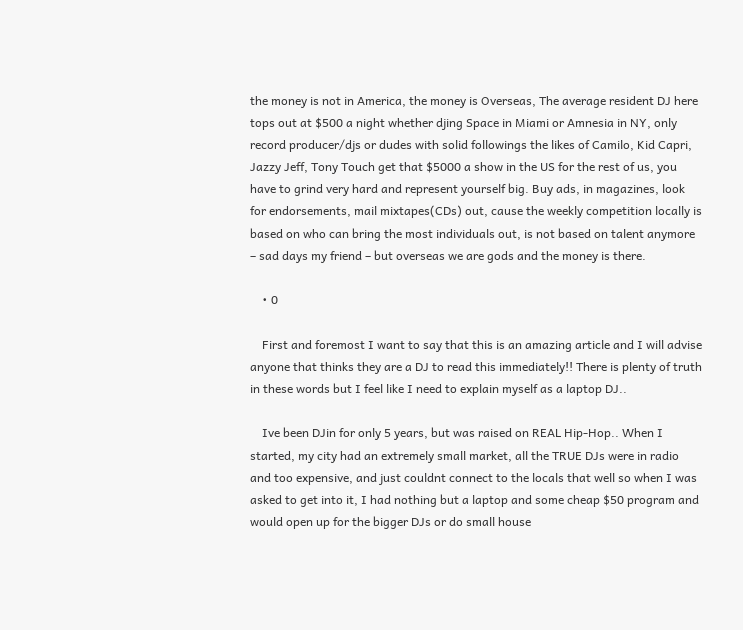the money is not in America, the money is Overseas, The average resident DJ here tops out at $500 a night whether djing Space in Miami or Amnesia in NY, only record producer/djs or dudes with solid followings the likes of Camilo, Kid Capri, Jazzy Jeff, Tony Touch get that $5000 a show in the US for the rest of us, you have to grind very hard and represent yourself big. Buy ads, in magazines, look for endorsements, mail mixtapes(CDs) out, cause the weekly competition locally is based on who can bring the most individuals out, is not based on talent anymore – sad days my friend – but overseas we are gods and the money is there.

    • 0

    First and foremost I want to say that this is an amazing article and I will advise anyone that thinks they are a DJ to read this immediately!! There is plenty of truth in these words but I feel like I need to explain myself as a laptop DJ..

    Ive been DJin for only 5 years, but was raised on REAL Hip-Hop.. When I started, my city had an extremely small market, all the TRUE DJs were in radio and too expensive, and just couldnt connect to the locals that well so when I was asked to get into it, I had nothing but a laptop and some cheap $50 program and would open up for the bigger DJs or do small house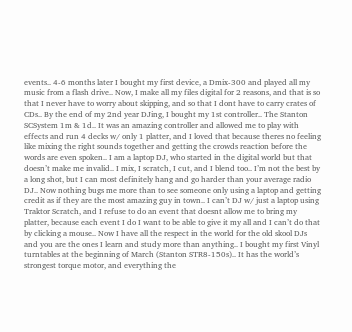events.. 4-6 months later I bought my first device, a Dmix-300 and played all my music from a flash drive.. Now, I make all my files digital for 2 reasons, and that is so that I never have to worry about skipping, and so that I dont have to carry crates of CDs.. By the end of my 2nd year DJing, I bought my 1st controller.. The Stanton SCSystem 1m & 1d.. It was an amazing controller and allowed me to play with effects and run 4 decks w/ only 1 platter, and I loved that because theres no feeling like mixing the right sounds together and getting the crowds reaction before the words are even spoken.. I am a laptop DJ, who started in the digital world but that doesn’t make me invalid.. I mix, I scratch, I cut, and I blend too.. I’m not the best by a long shot, but I can most definitely hang and go harder than your average radio DJ.. Now nothing bugs me more than to see someone only using a laptop and getting credit as if they are the most amazing guy in town.. I can’t DJ w/ just a laptop using Traktor Scratch, and I refuse to do an event that doesnt allow me to bring my platter, because each event I do I want to be able to give it my all and I can’t do that by clicking a mouse.. Now I have all the respect in the world for the old skool DJs and you are the ones I learn and study more than anything.. I bought my first Vinyl turntables at the beginning of March (Stanton STR8-150s).. It has the world’s strongest torque motor, and everything the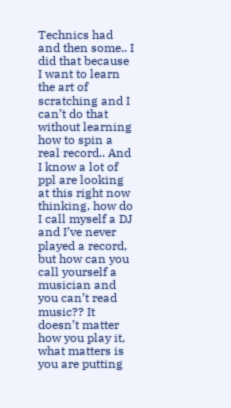Technics had and then some.. I did that because I want to learn the art of scratching and I can’t do that without learning how to spin a real record.. And I know a lot of ppl are looking at this right now thinking, how do I call myself a DJ and I’ve never played a record, but how can you call yourself a musician and you can’t read music?? It doesn’t matter how you play it, what matters is you are putting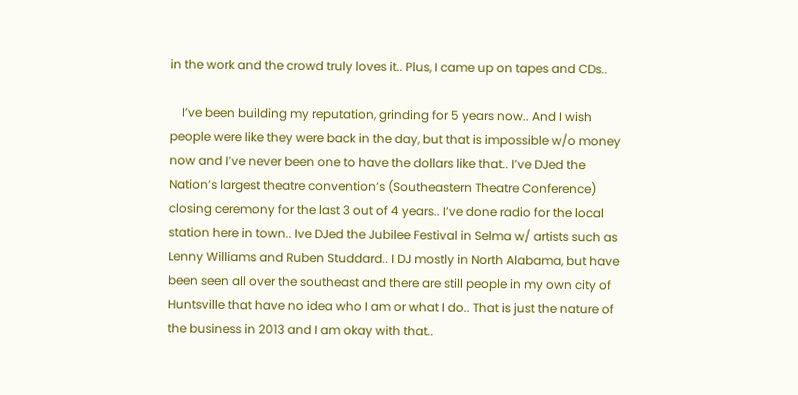in the work and the crowd truly loves it.. Plus, I came up on tapes and CDs..

    I’ve been building my reputation, grinding for 5 years now.. And I wish people were like they were back in the day, but that is impossible w/o money now and I’ve never been one to have the dollars like that.. I’ve DJed the Nation’s largest theatre convention’s (Southeastern Theatre Conference) closing ceremony for the last 3 out of 4 years.. I’ve done radio for the local station here in town.. Ive DJed the Jubilee Festival in Selma w/ artists such as Lenny Williams and Ruben Studdard.. I DJ mostly in North Alabama, but have been seen all over the southeast and there are still people in my own city of Huntsville that have no idea who I am or what I do.. That is just the nature of the business in 2013 and I am okay with that..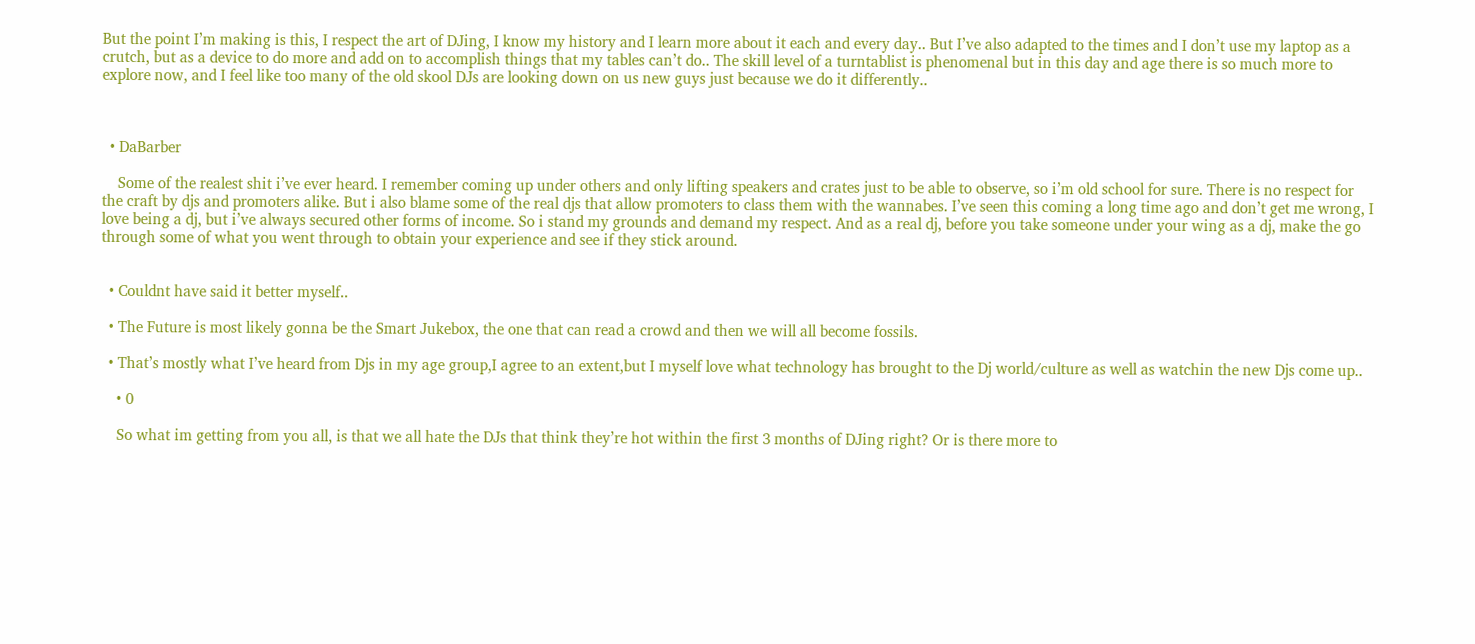But the point I’m making is this, I respect the art of DJing, I know my history and I learn more about it each and every day.. But I’ve also adapted to the times and I don’t use my laptop as a crutch, but as a device to do more and add on to accomplish things that my tables can’t do.. The skill level of a turntablist is phenomenal but in this day and age there is so much more to explore now, and I feel like too many of the old skool DJs are looking down on us new guys just because we do it differently..



  • DaBarber

    Some of the realest shit i’ve ever heard. I remember coming up under others and only lifting speakers and crates just to be able to observe, so i’m old school for sure. There is no respect for the craft by djs and promoters alike. But i also blame some of the real djs that allow promoters to class them with the wannabes. I’ve seen this coming a long time ago and don’t get me wrong, I love being a dj, but i’ve always secured other forms of income. So i stand my grounds and demand my respect. And as a real dj, before you take someone under your wing as a dj, make the go through some of what you went through to obtain your experience and see if they stick around.


  • Couldnt have said it better myself..

  • The Future is most likely gonna be the Smart Jukebox, the one that can read a crowd and then we will all become fossils.

  • That’s mostly what I’ve heard from Djs in my age group,I agree to an extent,but I myself love what technology has brought to the Dj world/culture as well as watchin the new Djs come up..

    • 0

    So what im getting from you all, is that we all hate the DJs that think they’re hot within the first 3 months of DJing right? Or is there more to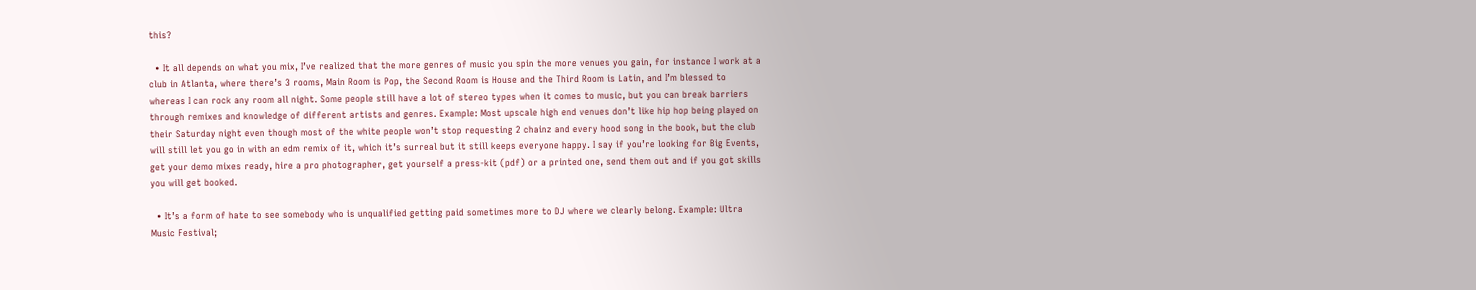this?

  • It all depends on what you mix, I’ve realized that the more genres of music you spin the more venues you gain, for instance I work at a club in Atlanta, where there’s 3 rooms, Main Room is Pop, the Second Room is House and the Third Room is Latin, and I’m blessed to whereas I can rock any room all night. Some people still have a lot of stereo types when it comes to music, but you can break barriers through remixes and knowledge of different artists and genres. Example: Most upscale high end venues don’t like hip hop being played on their Saturday night even though most of the white people won’t stop requesting 2 chainz and every hood song in the book, but the club will still let you go in with an edm remix of it, which it’s surreal but it still keeps everyone happy. I say if you’re looking for Big Events, get your demo mixes ready, hire a pro photographer, get yourself a press-kit (pdf) or a printed one, send them out and if you got skills you will get booked.

  • It’s a form of hate to see somebody who is unqualified getting paid sometimes more to DJ where we clearly belong. Example: Ultra Music Festival;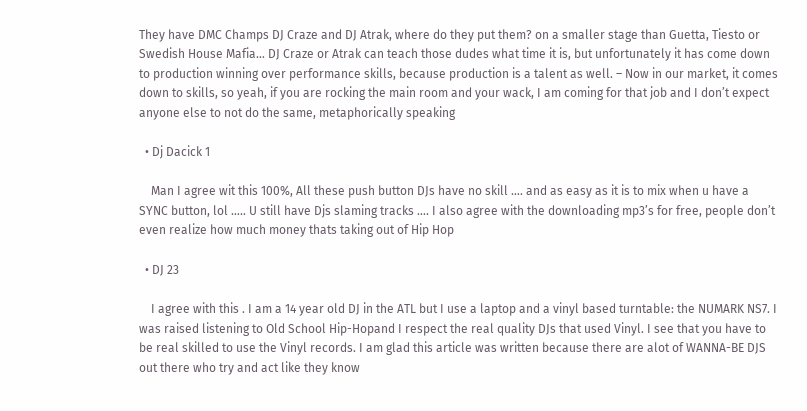They have DMC Champs DJ Craze and DJ Atrak, where do they put them? on a smaller stage than Guetta, Tiesto or Swedish House Mafia… DJ Craze or Atrak can teach those dudes what time it is, but unfortunately it has come down to production winning over performance skills, because production is a talent as well. – Now in our market, it comes down to skills, so yeah, if you are rocking the main room and your wack, I am coming for that job and I don’t expect anyone else to not do the same, metaphorically speaking

  • Dj Dacick 1

    Man I agree wit this 100%, All these push button DJs have no skill …. and as easy as it is to mix when u have a SYNC button, lol ….. U still have Djs slaming tracks …. I also agree with the downloading mp3’s for free, people don’t even realize how much money thats taking out of Hip Hop

  • DJ 23

    I agree with this . I am a 14 year old DJ in the ATL but I use a laptop and a vinyl based turntable: the NUMARK NS7. I was raised listening to Old School Hip-Hopand I respect the real quality DJs that used Vinyl. I see that you have to be real skilled to use the Vinyl records. I am glad this article was written because there are alot of WANNA-BE DJS out there who try and act like they know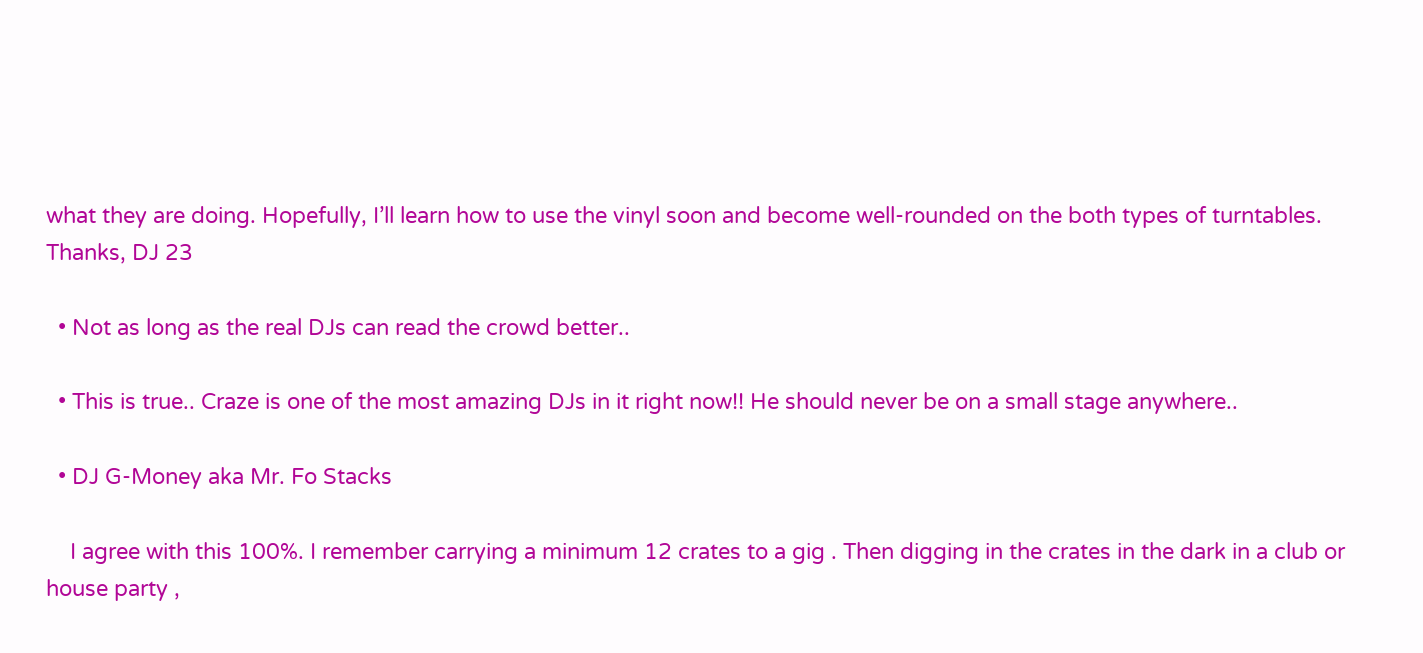what they are doing. Hopefully, I’ll learn how to use the vinyl soon and become well-rounded on the both types of turntables. Thanks, DJ 23

  • Not as long as the real DJs can read the crowd better..

  • This is true.. Craze is one of the most amazing DJs in it right now!! He should never be on a small stage anywhere..

  • DJ G-Money aka Mr. Fo Stacks

    I agree with this 100%. I remember carrying a minimum 12 crates to a gig . Then digging in the crates in the dark in a club or house party ,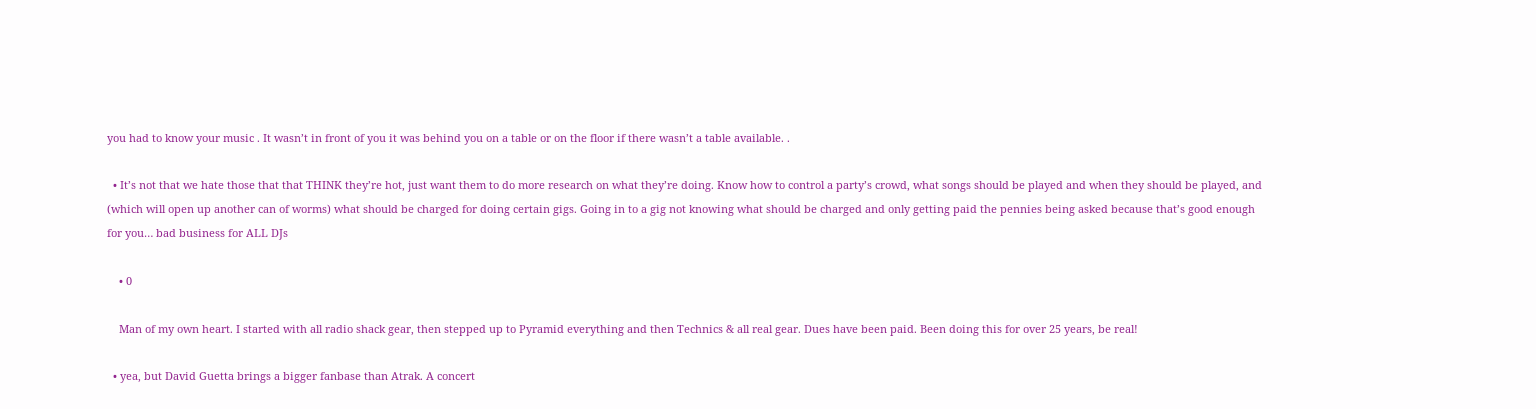you had to know your music . It wasn’t in front of you it was behind you on a table or on the floor if there wasn’t a table available. .

  • It’s not that we hate those that that THINK they’re hot, just want them to do more research on what they’re doing. Know how to control a party’s crowd, what songs should be played and when they should be played, and (which will open up another can of worms) what should be charged for doing certain gigs. Going in to a gig not knowing what should be charged and only getting paid the pennies being asked because that’s good enough for you… bad business for ALL DJs

    • 0

    Man of my own heart. I started with all radio shack gear, then stepped up to Pyramid everything and then Technics & all real gear. Dues have been paid. Been doing this for over 25 years, be real!

  • yea, but David Guetta brings a bigger fanbase than Atrak. A concert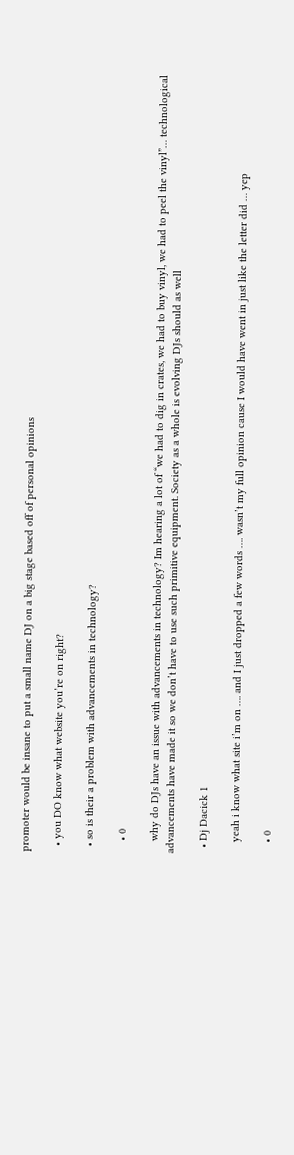promoter would be insane to put a small name DJ on a big stage based off of personal opinions

  • you DO know what website you’re on right?

  • so is their a problem with advancements in technology?

    • 0

    why do DJs have an issue with advancements in technology? Im hearing a lot of “we had to dig in crates, we had to buy vinyl, we had to peel the vinyl”… technological advancements have made it so we don’t have to use such primitive equipment. Society as a whole is evolving DJs should as well

  • Dj Dacick 1

    yeah i know what site i’m on …. and I just dropped a few words …. wasn’t my full opinion cause I would have went in just like the letter did … yep

    • 0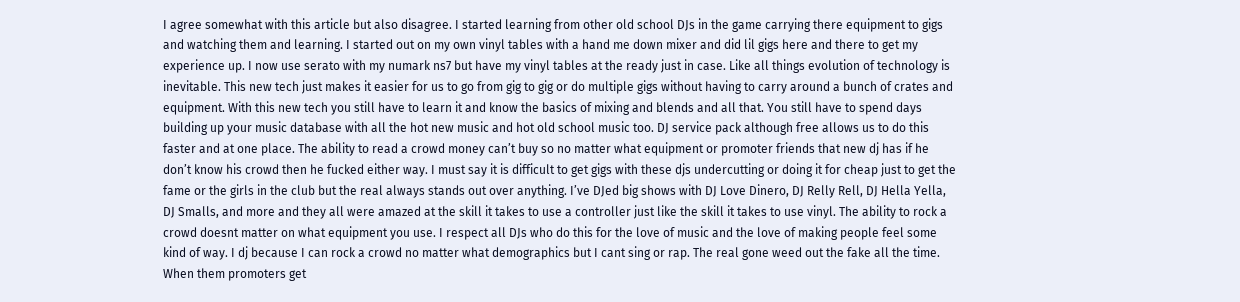I agree somewhat with this article but also disagree. I started learning from other old school DJs in the game carrying there equipment to gigs and watching them and learning. I started out on my own vinyl tables with a hand me down mixer and did lil gigs here and there to get my experience up. I now use serato with my numark ns7 but have my vinyl tables at the ready just in case. Like all things evolution of technology is inevitable. This new tech just makes it easier for us to go from gig to gig or do multiple gigs without having to carry around a bunch of crates and equipment. With this new tech you still have to learn it and know the basics of mixing and blends and all that. You still have to spend days building up your music database with all the hot new music and hot old school music too. DJ service pack although free allows us to do this faster and at one place. The ability to read a crowd money can’t buy so no matter what equipment or promoter friends that new dj has if he don’t know his crowd then he fucked either way. I must say it is difficult to get gigs with these djs undercutting or doing it for cheap just to get the fame or the girls in the club but the real always stands out over anything. I’ve DJed big shows with DJ Love Dinero, DJ Relly Rell, DJ Hella Yella, DJ Smalls, and more and they all were amazed at the skill it takes to use a controller just like the skill it takes to use vinyl. The ability to rock a crowd doesnt matter on what equipment you use. I respect all DJs who do this for the love of music and the love of making people feel some kind of way. I dj because I can rock a crowd no matter what demographics but I cant sing or rap. The real gone weed out the fake all the time. When them promoters get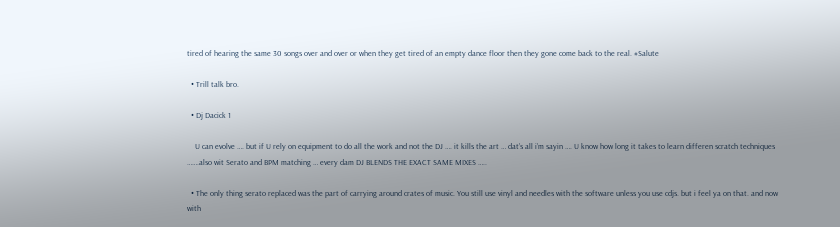tired of hearing the same 30 songs over and over or when they get tired of an empty dance floor then they gone come back to the real. #Salute

  • Trill talk bro.

  • Dj Dacick 1

    U can evolve …. but if U rely on equipment to do all the work and not the DJ …. it kills the art … dat’s all i’m sayin …. U know how long it takes to learn differen scratch techniques …….also wit Serato and BPM matching … every dam DJ BLENDS THE EXACT SAME MIXES …..

  • The only thing serato replaced was the part of carrying around crates of music. You still use vinyl and needles with the software unless you use cdjs. but i feel ya on that. and now with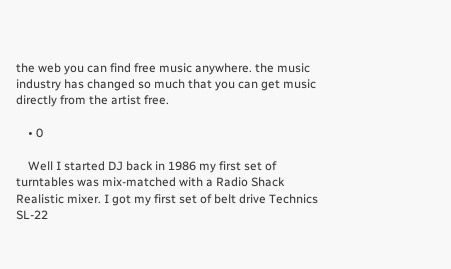the web you can find free music anywhere. the music industry has changed so much that you can get music directly from the artist free.

    • 0

    Well I started DJ back in 1986 my first set of turntables was mix-matched with a Radio Shack Realistic mixer. I got my first set of belt drive Technics SL-22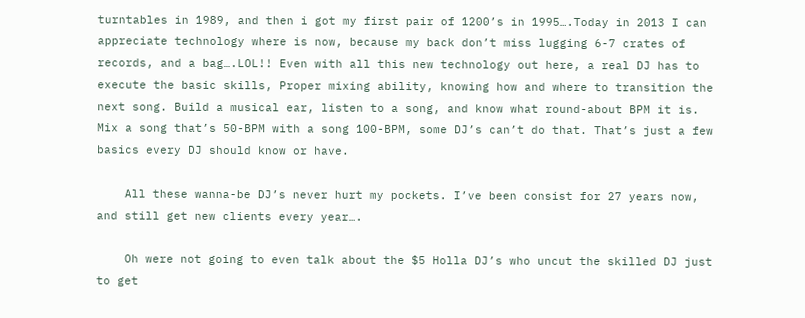turntables in 1989, and then i got my first pair of 1200’s in 1995….Today in 2013 I can appreciate technology where is now, because my back don’t miss lugging 6-7 crates of records, and a bag….LOL!! Even with all this new technology out here, a real DJ has to execute the basic skills, Proper mixing ability, knowing how and where to transition the next song. Build a musical ear, listen to a song, and know what round-about BPM it is. Mix a song that’s 50-BPM with a song 100-BPM, some DJ’s can’t do that. That’s just a few basics every DJ should know or have.

    All these wanna-be DJ’s never hurt my pockets. I’ve been consist for 27 years now, and still get new clients every year….

    Oh were not going to even talk about the $5 Holla DJ’s who uncut the skilled DJ just to get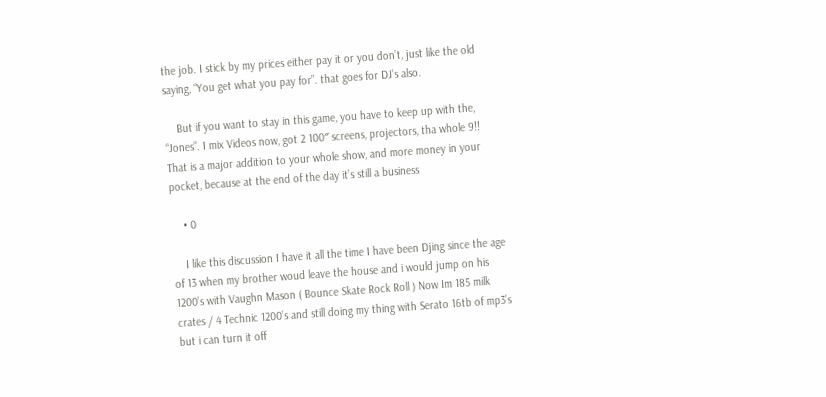the job. I stick by my prices either pay it or you don’t, just like the old saying, “You get what you pay for”. that goes for DJ’s also.

    But if you want to stay in this game, you have to keep up with the, “Jones”. I mix Videos now, got 2 100″ screens, projectors, tha whole 9!! That is a major addition to your whole show, and more money in your pocket, because at the end of the day it’s still a business

    • 0

    I like this discussion I have it all the time I have been Djing since the age of 13 when my brother woud leave the house and i would jump on his 1200’s with Vaughn Mason ( Bounce Skate Rock Roll ) Now Im 185 milk crates / 4 Technic 1200’s and still doing my thing with Serato 16tb of mp3’s but i can turn it off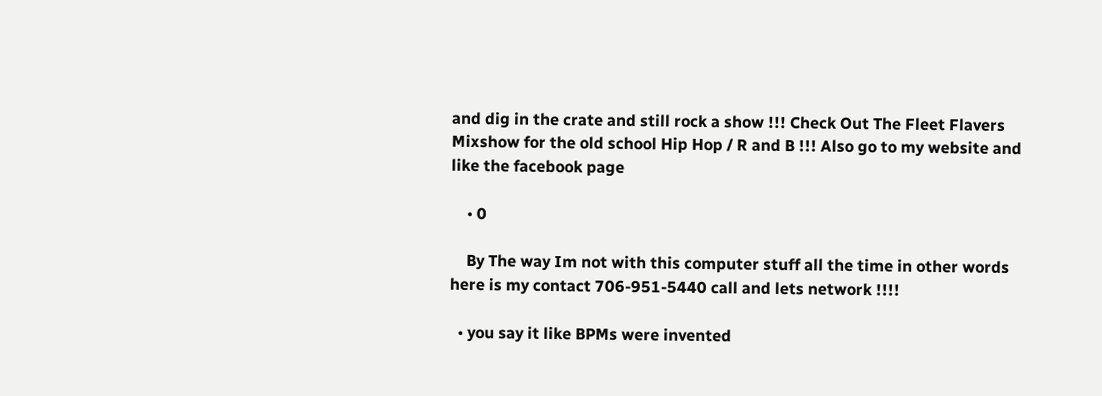and dig in the crate and still rock a show !!! Check Out The Fleet Flavers Mixshow for the old school Hip Hop / R and B !!! Also go to my website and like the facebook page

    • 0

    By The way Im not with this computer stuff all the time in other words here is my contact 706-951-5440 call and lets network !!!!

  • you say it like BPMs were invented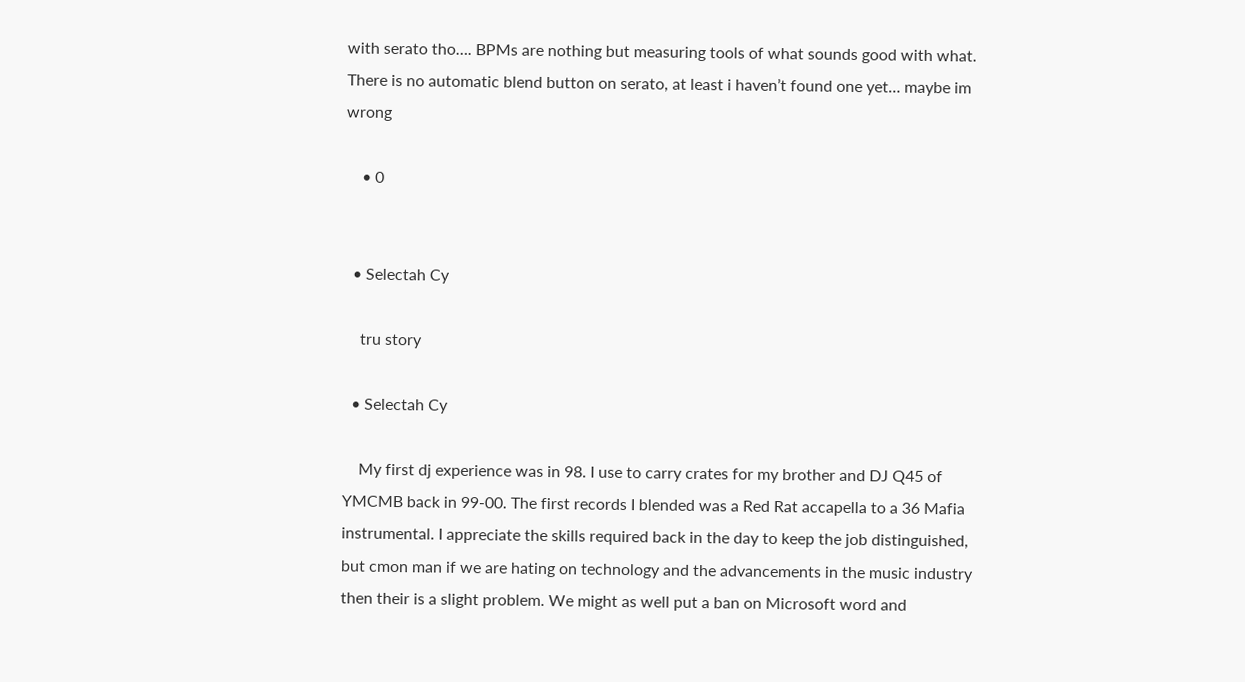with serato tho…. BPMs are nothing but measuring tools of what sounds good with what. There is no automatic blend button on serato, at least i haven’t found one yet… maybe im wrong

    • 0


  • Selectah Cy

    tru story

  • Selectah Cy

    My first dj experience was in 98. I use to carry crates for my brother and DJ Q45 of YMCMB back in 99-00. The first records I blended was a Red Rat accapella to a 36 Mafia instrumental. I appreciate the skills required back in the day to keep the job distinguished, but cmon man if we are hating on technology and the advancements in the music industry then their is a slight problem. We might as well put a ban on Microsoft word and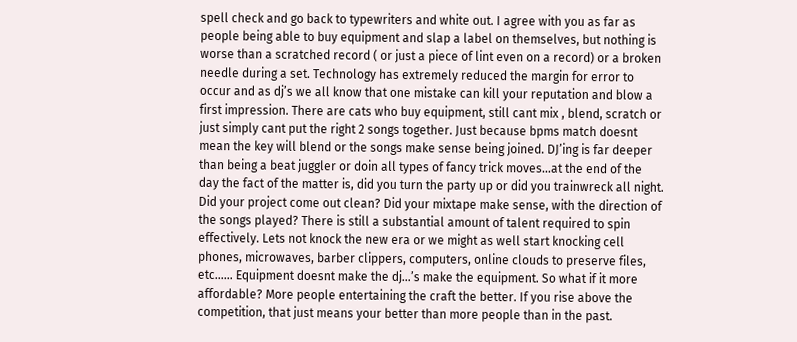spell check and go back to typewriters and white out. I agree with you as far as people being able to buy equipment and slap a label on themselves, but nothing is worse than a scratched record ( or just a piece of lint even on a record) or a broken needle during a set. Technology has extremely reduced the margin for error to occur and as dj’s we all know that one mistake can kill your reputation and blow a first impression. There are cats who buy equipment, still cant mix , blend, scratch or just simply cant put the right 2 songs together. Just because bpms match doesnt mean the key will blend or the songs make sense being joined. DJ’ing is far deeper than being a beat juggler or doin all types of fancy trick moves…at the end of the day the fact of the matter is, did you turn the party up or did you trainwreck all night. Did your project come out clean? Did your mixtape make sense, with the direction of the songs played? There is still a substantial amount of talent required to spin effectively. Lets not knock the new era or we might as well start knocking cell phones, microwaves, barber clippers, computers, online clouds to preserve files, etc…… Equipment doesnt make the dj…’s make the equipment. So what if it more affordable? More people entertaining the craft the better. If you rise above the competition, that just means your better than more people than in the past.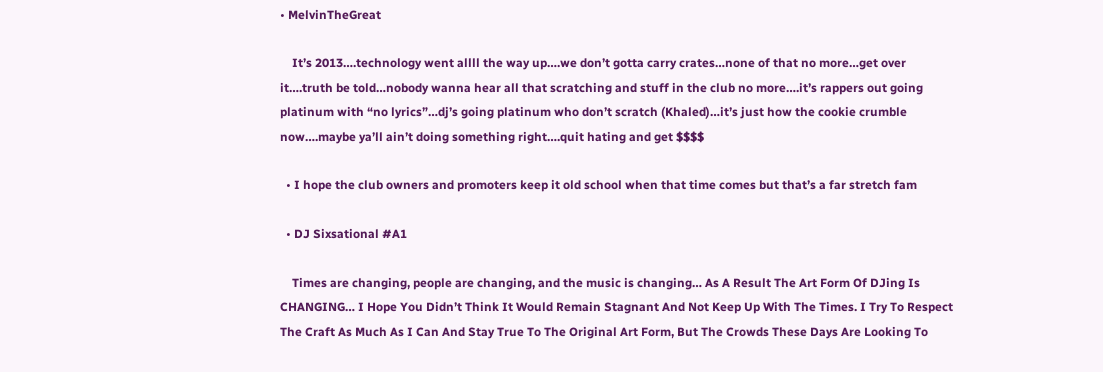• MelvinTheGreat

    It’s 2013….technology went allll the way up….we don’t gotta carry crates…none of that no more…get over it….truth be told…nobody wanna hear all that scratching and stuff in the club no more….it’s rappers out going platinum with “no lyrics”…dj’s going platinum who don’t scratch (Khaled)…it’s just how the cookie crumble now….maybe ya’ll ain’t doing something right….quit hating and get $$$$

  • I hope the club owners and promoters keep it old school when that time comes but that’s a far stretch fam

  • DJ Sixsational #A1

    Times are changing, people are changing, and the music is changing… As A Result The Art Form Of DJing Is CHANGING… I Hope You Didn’t Think It Would Remain Stagnant And Not Keep Up With The Times. I Try To Respect The Craft As Much As I Can And Stay True To The Original Art Form, But The Crowds These Days Are Looking To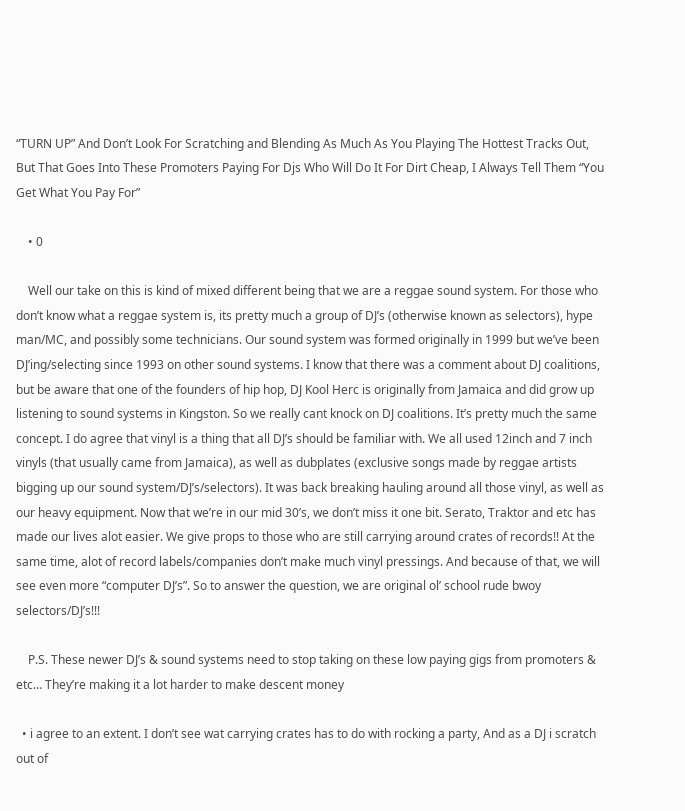“TURN UP” And Don’t Look For Scratching and Blending As Much As You Playing The Hottest Tracks Out, But That Goes Into These Promoters Paying For Djs Who Will Do It For Dirt Cheap, I Always Tell Them “You Get What You Pay For”

    • 0

    Well our take on this is kind of mixed different being that we are a reggae sound system. For those who don’t know what a reggae system is, its pretty much a group of DJ’s (otherwise known as selectors), hype man/MC, and possibly some technicians. Our sound system was formed originally in 1999 but we’ve been DJ’ing/selecting since 1993 on other sound systems. I know that there was a comment about DJ coalitions, but be aware that one of the founders of hip hop, DJ Kool Herc is originally from Jamaica and did grow up listening to sound systems in Kingston. So we really cant knock on DJ coalitions. It’s pretty much the same concept. I do agree that vinyl is a thing that all DJ’s should be familiar with. We all used 12inch and 7 inch vinyls (that usually came from Jamaica), as well as dubplates (exclusive songs made by reggae artists bigging up our sound system/DJ’s/selectors). It was back breaking hauling around all those vinyl, as well as our heavy equipment. Now that we’re in our mid 30’s, we don’t miss it one bit. Serato, Traktor and etc has made our lives alot easier. We give props to those who are still carrying around crates of records!! At the same time, alot of record labels/companies don’t make much vinyl pressings. And because of that, we will see even more “computer DJ’s”. So to answer the question, we are original ol’ school rude bwoy selectors/DJ’s!!!

    P.S. These newer DJ’s & sound systems need to stop taking on these low paying gigs from promoters & etc… They’re making it a lot harder to make descent money

  • i agree to an extent. I don’t see wat carrying crates has to do with rocking a party, And as a DJ i scratch out of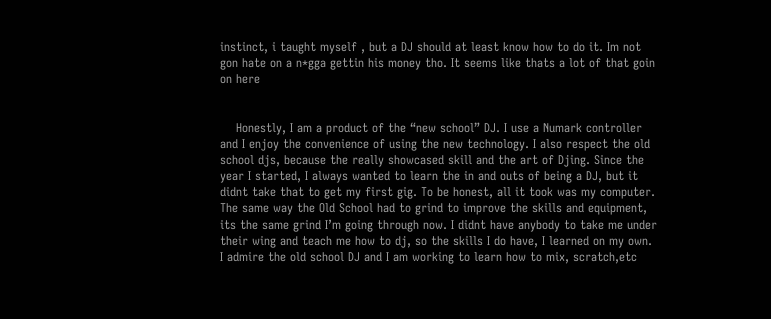instinct, i taught myself , but a DJ should at least know how to do it. Im not gon hate on a n*gga gettin his money tho. It seems like thats a lot of that goin on here


    Honestly, I am a product of the “new school” DJ. I use a Numark controller and I enjoy the convenience of using the new technology. I also respect the old school djs, because the really showcased skill and the art of Djing. Since the year I started, I always wanted to learn the in and outs of being a DJ, but it didnt take that to get my first gig. To be honest, all it took was my computer. The same way the Old School had to grind to improve the skills and equipment, its the same grind I’m going through now. I didnt have anybody to take me under their wing and teach me how to dj, so the skills I do have, I learned on my own. I admire the old school DJ and I am working to learn how to mix, scratch,etc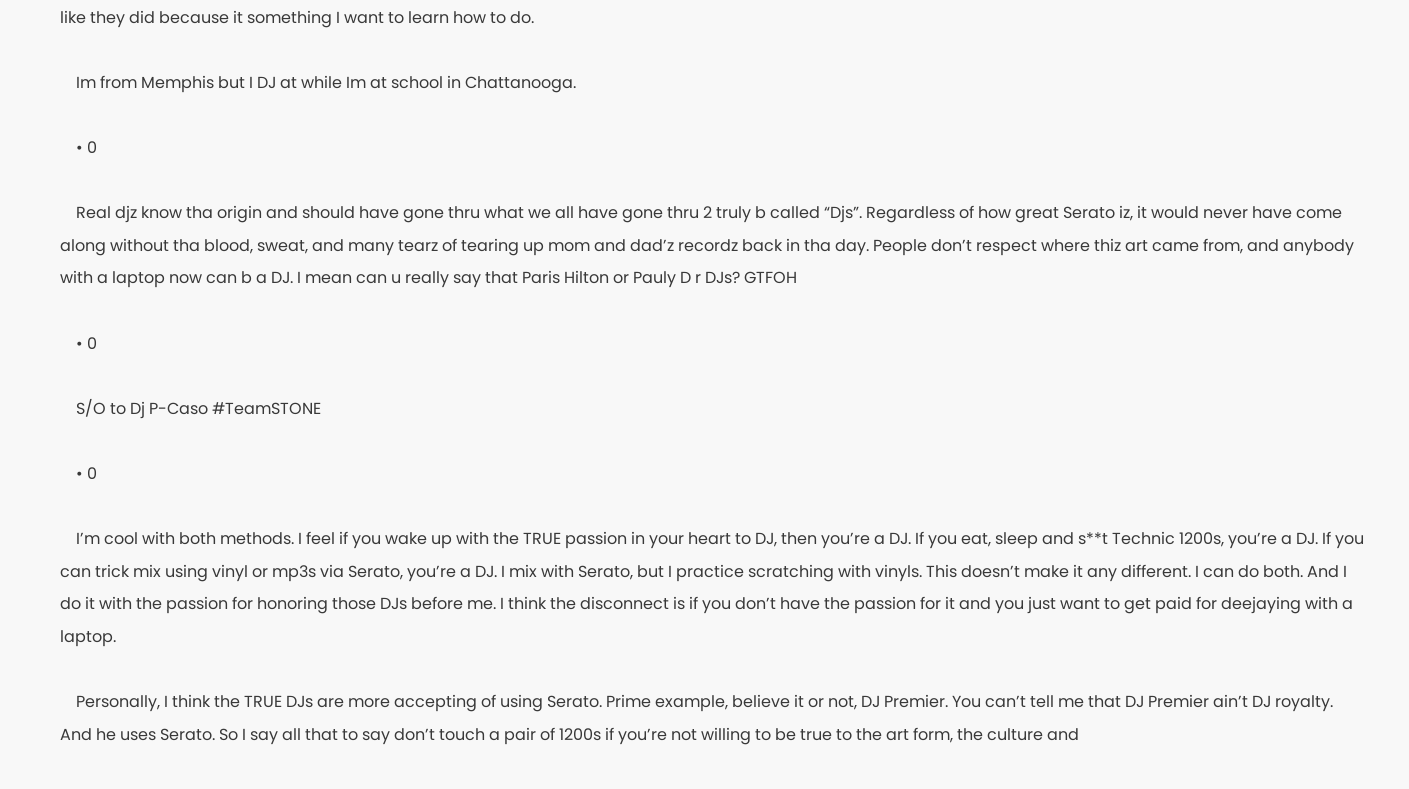like they did because it something I want to learn how to do.

    Im from Memphis but I DJ at while Im at school in Chattanooga.

    • 0

    Real djz know tha origin and should have gone thru what we all have gone thru 2 truly b called “Djs”. Regardless of how great Serato iz, it would never have come along without tha blood, sweat, and many tearz of tearing up mom and dad’z recordz back in tha day. People don’t respect where thiz art came from, and anybody with a laptop now can b a DJ. I mean can u really say that Paris Hilton or Pauly D r DJs? GTFOH

    • 0

    S/O to Dj P-Caso #TeamSTONE

    • 0

    I’m cool with both methods. I feel if you wake up with the TRUE passion in your heart to DJ, then you’re a DJ. If you eat, sleep and s**t Technic 1200s, you’re a DJ. If you can trick mix using vinyl or mp3s via Serato, you’re a DJ. I mix with Serato, but I practice scratching with vinyls. This doesn’t make it any different. I can do both. And I do it with the passion for honoring those DJs before me. I think the disconnect is if you don’t have the passion for it and you just want to get paid for deejaying with a laptop.

    Personally, I think the TRUE DJs are more accepting of using Serato. Prime example, believe it or not, DJ Premier. You can’t tell me that DJ Premier ain’t DJ royalty. And he uses Serato. So I say all that to say don’t touch a pair of 1200s if you’re not willing to be true to the art form, the culture and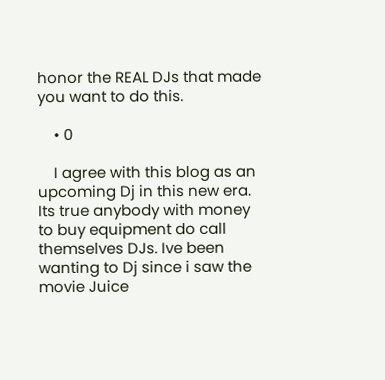honor the REAL DJs that made you want to do this.

    • 0

    I agree with this blog as an upcoming Dj in this new era. Its true anybody with money to buy equipment do call themselves DJs. Ive been wanting to Dj since i saw the movie Juice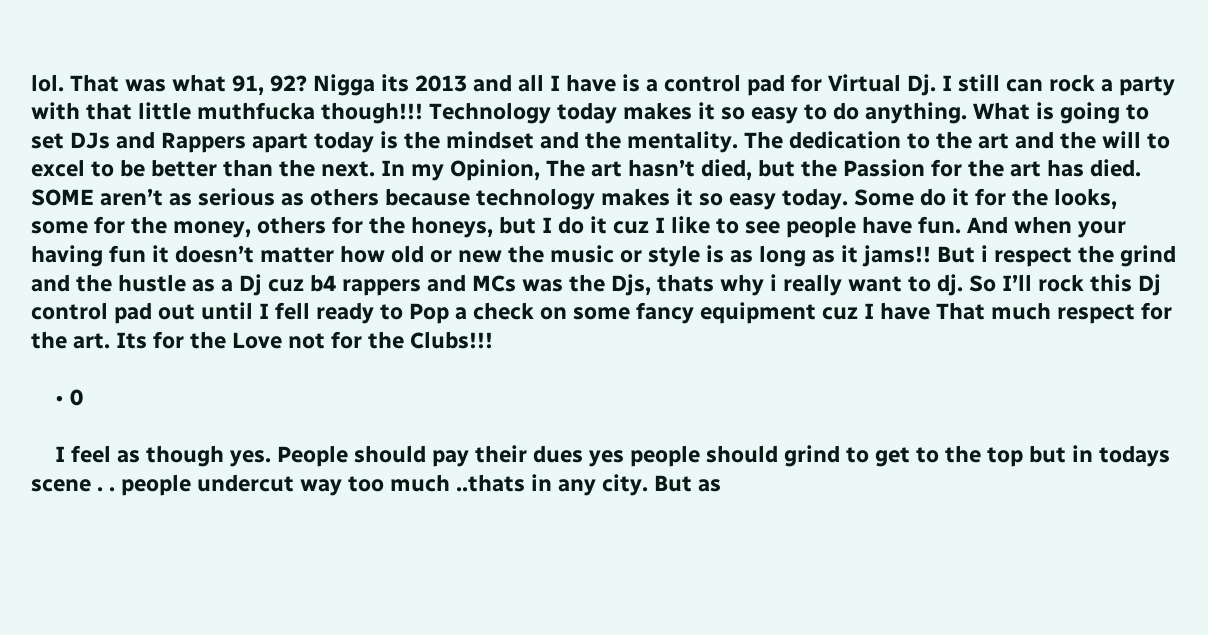lol. That was what 91, 92? Nigga its 2013 and all I have is a control pad for Virtual Dj. I still can rock a party with that little muthfucka though!!! Technology today makes it so easy to do anything. What is going to set DJs and Rappers apart today is the mindset and the mentality. The dedication to the art and the will to excel to be better than the next. In my Opinion, The art hasn’t died, but the Passion for the art has died. SOME aren’t as serious as others because technology makes it so easy today. Some do it for the looks, some for the money, others for the honeys, but I do it cuz I like to see people have fun. And when your having fun it doesn’t matter how old or new the music or style is as long as it jams!! But i respect the grind and the hustle as a Dj cuz b4 rappers and MCs was the Djs, thats why i really want to dj. So I’ll rock this Dj control pad out until I fell ready to Pop a check on some fancy equipment cuz I have That much respect for the art. Its for the Love not for the Clubs!!!

    • 0

    I feel as though yes. People should pay their dues yes people should grind to get to the top but in todays scene . . people undercut way too much ..thats in any city. But as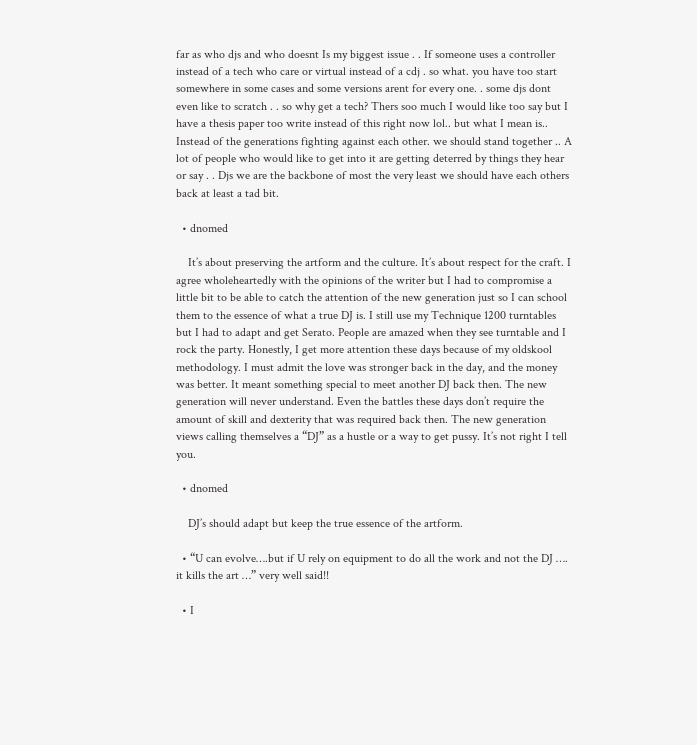far as who djs and who doesnt Is my biggest issue . . If someone uses a controller instead of a tech who care or virtual instead of a cdj . so what. you have too start somewhere in some cases and some versions arent for every one. . some djs dont even like to scratch . . so why get a tech? Thers soo much I would like too say but I have a thesis paper too write instead of this right now lol.. but what I mean is.. Instead of the generations fighting against each other. we should stand together .. A lot of people who would like to get into it are getting deterred by things they hear or say . . Djs we are the backbone of most the very least we should have each others back at least a tad bit.

  • dnomed

    It’s about preserving the artform and the culture. It’s about respect for the craft. I agree wholeheartedly with the opinions of the writer but I had to compromise a little bit to be able to catch the attention of the new generation just so I can school them to the essence of what a true DJ is. I still use my Technique 1200 turntables but I had to adapt and get Serato. People are amazed when they see turntable and I rock the party. Honestly, I get more attention these days because of my oldskool methodology. I must admit the love was stronger back in the day, and the money was better. It meant something special to meet another DJ back then. The new generation will never understand. Even the battles these days don’t require the amount of skill and dexterity that was required back then. The new generation views calling themselves a “DJ” as a hustle or a way to get pussy. It’s not right I tell you.

  • dnomed

    DJ’s should adapt but keep the true essence of the artform.

  • “U can evolve….but if U rely on equipment to do all the work and not the DJ …. it kills the art …” very well said!!

  • I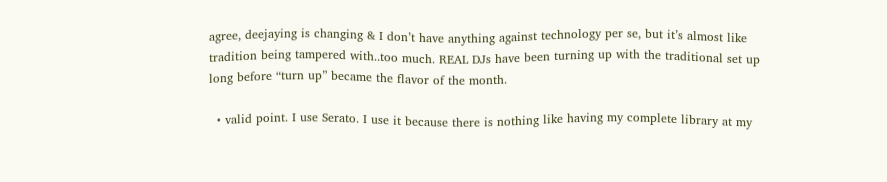agree, deejaying is changing & I don’t have anything against technology per se, but it’s almost like tradition being tampered with..too much. REAL DJs have been turning up with the traditional set up long before “turn up” became the flavor of the month.

  • valid point. I use Serato. I use it because there is nothing like having my complete library at my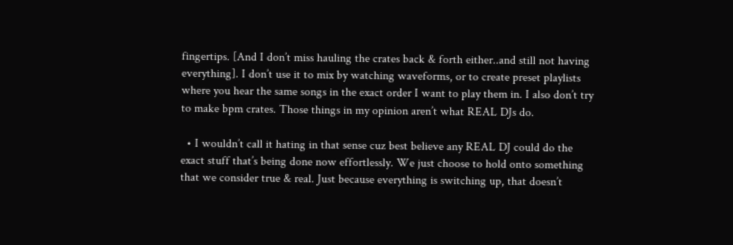fingertips. [And I don’t miss hauling the crates back & forth either..and still not having everything]. I don’t use it to mix by watching waveforms, or to create preset playlists where you hear the same songs in the exact order I want to play them in. I also don’t try to make bpm crates. Those things in my opinion aren’t what REAL DJs do.

  • I wouldn’t call it hating in that sense cuz best believe any REAL DJ could do the exact stuff that’s being done now effortlessly. We just choose to hold onto something that we consider true & real. Just because everything is switching up, that doesn’t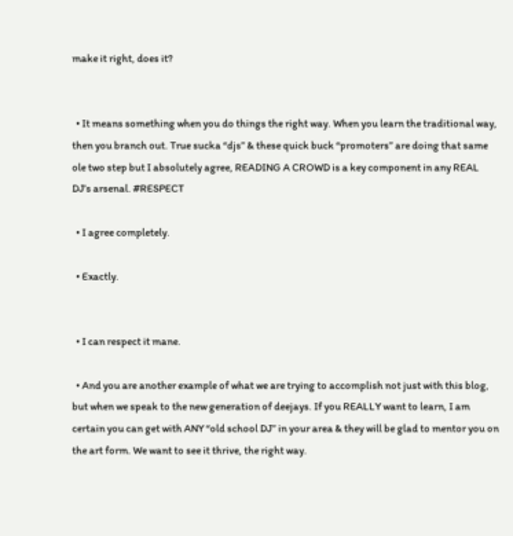make it right, does it?


  • It means something when you do things the right way. When you learn the traditional way, then you branch out. True sucka “djs” & these quick buck “promoters” are doing that same ole two step but I absolutely agree, READING A CROWD is a key component in any REAL DJ’s arsenal. #RESPECT

  • I agree completely.

  • Exactly.


  • I can respect it mane.

  • And you are another example of what we are trying to accomplish not just with this blog, but when we speak to the new generation of deejays. If you REALLY want to learn, I am certain you can get with ANY “old school DJ” in your area & they will be glad to mentor you on the art form. We want to see it thrive, the right way.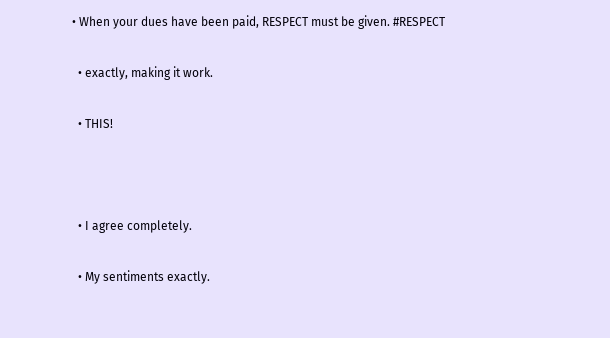• When your dues have been paid, RESPECT must be given. #RESPECT

  • exactly, making it work.

  • THIS!



  • I agree completely.

  • My sentiments exactly.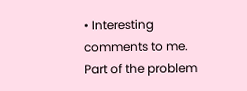• Interesting comments to me. Part of the problem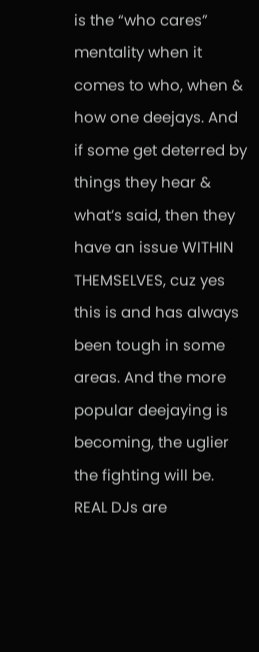is the “who cares” mentality when it comes to who, when & how one deejays. And if some get deterred by things they hear & what’s said, then they have an issue WITHIN THEMSELVES, cuz yes this is and has always been tough in some areas. And the more popular deejaying is becoming, the uglier the fighting will be. REAL DJs are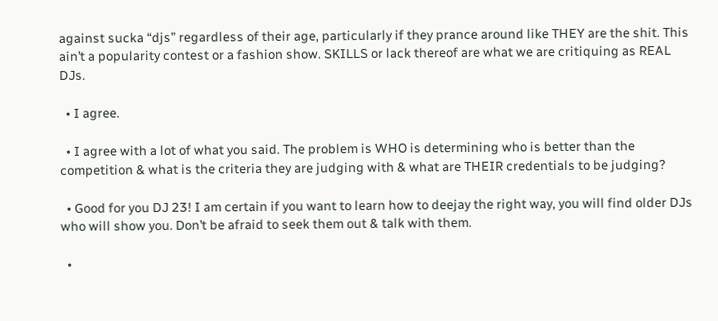against sucka “djs” regardless of their age, particularly if they prance around like THEY are the shit. This ain’t a popularity contest or a fashion show. SKILLS or lack thereof are what we are critiquing as REAL DJs.

  • I agree.

  • I agree with a lot of what you said. The problem is WHO is determining who is better than the competition & what is the criteria they are judging with & what are THEIR credentials to be judging?

  • Good for you DJ 23! I am certain if you want to learn how to deejay the right way, you will find older DJs who will show you. Don’t be afraid to seek them out & talk with them.

  •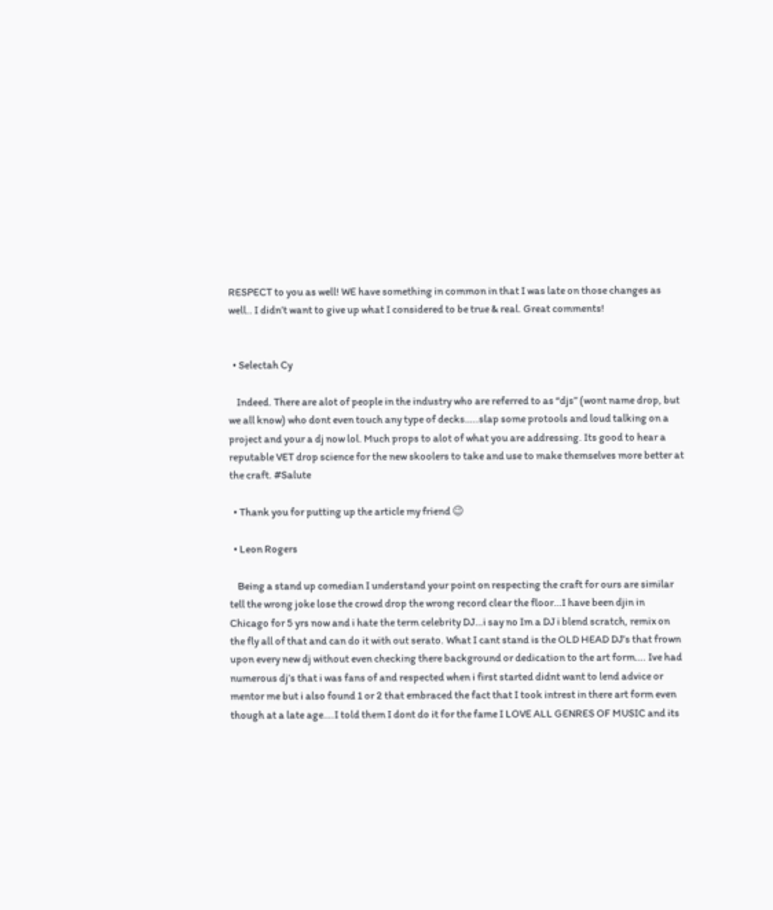RESPECT to you as well! WE have something in common in that I was late on those changes as well.. I didn’t want to give up what I considered to be true & real. Great comments!


  • Selectah Cy

    Indeed. There are alot of people in the industry who are referred to as “djs” (wont name drop, but we all know) who dont even touch any type of decks…..slap some protools and loud talking on a project and your a dj now lol. Much props to alot of what you are addressing. Its good to hear a reputable VET drop science for the new skoolers to take and use to make themselves more better at the craft. #Salute

  • Thank you for putting up the article my friend 😉

  • Leon Rogers

    Being a stand up comedian I understand your point on respecting the craft for ours are similar tell the wrong joke lose the crowd drop the wrong record clear the floor…I have been djin in Chicago for 5 yrs now and i hate the term celebrity DJ…i say no Im a DJ i blend scratch, remix on the fly all of that and can do it with out serato. What I cant stand is the OLD HEAD DJ’s that frown upon every new dj without even checking there background or dedication to the art form…. Ive had numerous dj’s that i was fans of and respected when i first started didnt want to lend advice or mentor me but i also found 1 or 2 that embraced the fact that I took intrest in there art form even though at a late age….I told them I dont do it for the fame I LOVE ALL GENRES OF MUSIC and its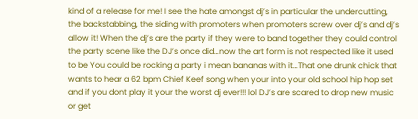kind of a release for me! I see the hate amongst dj’s in particular the undercutting, the backstabbing, the siding with promoters when promoters screw over dj’s and dj’s allow it! When the dj’s are the party if they were to band together they could control the party scene like the DJ’s once did…now the art form is not respected like it used to be You could be rocking a party i mean bananas with it…That one drunk chick that wants to hear a 62 bpm Chief Keef song when your into your old school hip hop set and if you dont play it your the worst dj ever!!! lol DJ’s are scared to drop new music or get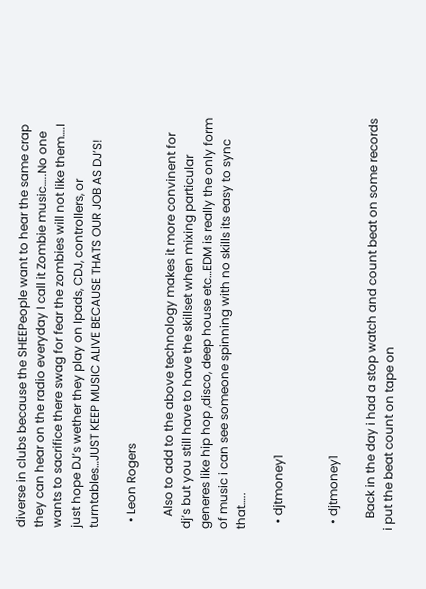diverse in clubs because the SHEEPeople want to hear the same crap they can hear on the radio everyday I call it Zombie music…..No one wants to sacrifice there swag for fear the zombies will not like them….I just hope DJ’s wether they play on Ipads, CDJ, controllers, or turntables…JUST KEEP MUSIC ALIVE BECAUSE THATS OUR JOB AS DJ’S!

  • Leon Rogers

    Also to add to the above technology makes it more convinent for dj’s but you still have to have the skillset when mixing particular generes like hip hop ,disco, deep house etc…EDM is really the only form of music i can see someone spinning with no skills its easy to sync that…..

  • djtmoney1


  • djtmoney1

    Back in the day i had a stop watch and count beat on some records i put the beat count on tape on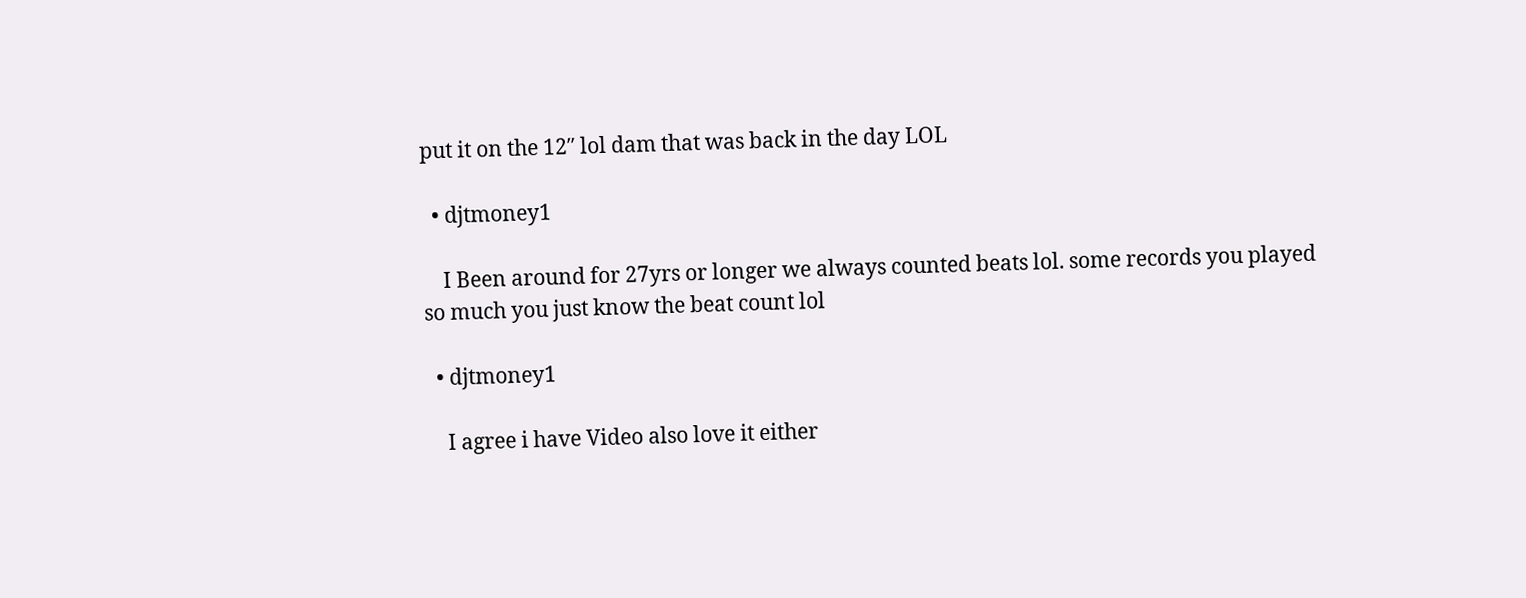put it on the 12″ lol dam that was back in the day LOL

  • djtmoney1

    I Been around for 27yrs or longer we always counted beats lol. some records you played so much you just know the beat count lol

  • djtmoney1

    I agree i have Video also love it either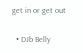get in or get out

  • DJb Belly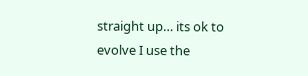straight up… its ok to evolve I use the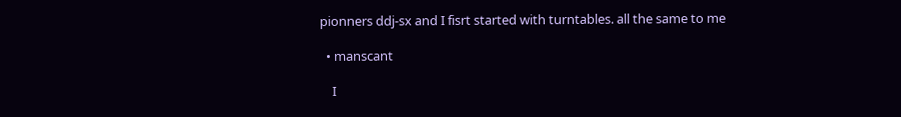pionners ddj-sx and I fisrt started with turntables. all the same to me

  • manscant

    I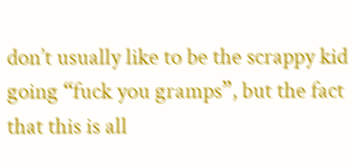don’t usually like to be the scrappy kid going “fuck you gramps”, but the fact that this is all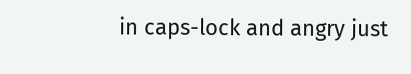in caps-lock and angry just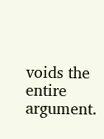voids the entire argument.